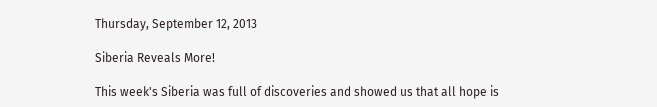Thursday, September 12, 2013

Siberia Reveals More!

This week's Siberia was full of discoveries and showed us that all hope is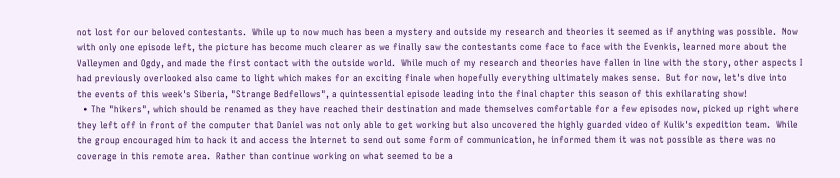not lost for our beloved contestants.  While up to now much has been a mystery and outside my research and theories it seemed as if anything was possible.  Now with only one episode left, the picture has become much clearer as we finally saw the contestants come face to face with the Evenkis, learned more about the Valleymen and Ogdy, and made the first contact with the outside world.  While much of my research and theories have fallen in line with the story, other aspects I had previously overlooked also came to light which makes for an exciting finale when hopefully everything ultimately makes sense.  But for now, let's dive into the events of this week's Siberia, "Strange Bedfellows", a quintessential episode leading into the final chapter this season of this exhilarating show!
  • The "hikers", which should be renamed as they have reached their destination and made themselves comfortable for a few episodes now, picked up right where they left off in front of the computer that Daniel was not only able to get working but also uncovered the highly guarded video of Kulik's expedition team.  While the group encouraged him to hack it and access the Internet to send out some form of communication, he informed them it was not possible as there was no coverage in this remote area.  Rather than continue working on what seemed to be a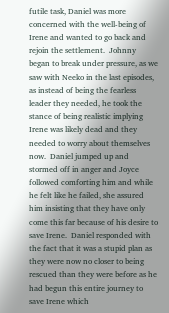futile task, Daniel was more concerned with the well-being of Irene and wanted to go back and rejoin the settlement.  Johnny began to break under pressure, as we saw with Neeko in the last episodes, as instead of being the fearless leader they needed, he took the stance of being realistic implying Irene was likely dead and they needed to worry about themselves now.  Daniel jumped up and stormed off in anger and Joyce followed comforting him and while he felt like he failed, she assured him insisting that they have only come this far because of his desire to save Irene.  Daniel responded with the fact that it was a stupid plan as they were now no closer to being rescued than they were before as he had begun this entire journey to save Irene which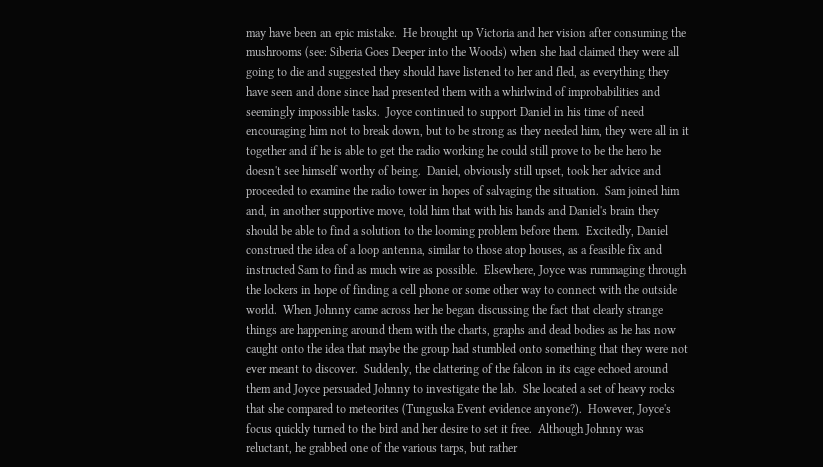may have been an epic mistake.  He brought up Victoria and her vision after consuming the mushrooms (see: Siberia Goes Deeper into the Woods) when she had claimed they were all going to die and suggested they should have listened to her and fled, as everything they have seen and done since had presented them with a whirlwind of improbabilities and seemingly impossible tasks.  Joyce continued to support Daniel in his time of need encouraging him not to break down, but to be strong as they needed him, they were all in it together and if he is able to get the radio working he could still prove to be the hero he doesn't see himself worthy of being.  Daniel, obviously still upset, took her advice and proceeded to examine the radio tower in hopes of salvaging the situation.  Sam joined him and, in another supportive move, told him that with his hands and Daniel's brain they should be able to find a solution to the looming problem before them.  Excitedly, Daniel construed the idea of a loop antenna, similar to those atop houses, as a feasible fix and instructed Sam to find as much wire as possible.  Elsewhere, Joyce was rummaging through the lockers in hope of finding a cell phone or some other way to connect with the outside world.  When Johnny came across her he began discussing the fact that clearly strange things are happening around them with the charts, graphs and dead bodies as he has now caught onto the idea that maybe the group had stumbled onto something that they were not ever meant to discover.  Suddenly, the clattering of the falcon in its cage echoed around them and Joyce persuaded Johnny to investigate the lab.  She located a set of heavy rocks that she compared to meteorites (Tunguska Event evidence anyone?).  However, Joyce's focus quickly turned to the bird and her desire to set it free.  Although Johnny was reluctant, he grabbed one of the various tarps, but rather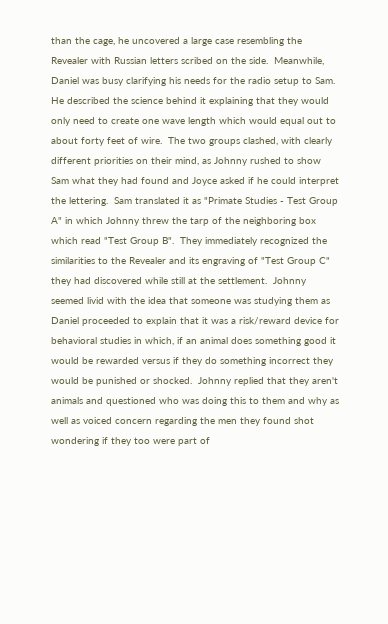than the cage, he uncovered a large case resembling the Revealer with Russian letters scribed on the side.  Meanwhile, Daniel was busy clarifying his needs for the radio setup to Sam.  He described the science behind it explaining that they would only need to create one wave length which would equal out to about forty feet of wire.  The two groups clashed, with clearly different priorities on their mind, as Johnny rushed to show Sam what they had found and Joyce asked if he could interpret the lettering.  Sam translated it as "Primate Studies - Test Group A" in which Johnny threw the tarp of the neighboring box which read "Test Group B".  They immediately recognized the similarities to the Revealer and its engraving of "Test Group C" they had discovered while still at the settlement.  Johnny seemed livid with the idea that someone was studying them as Daniel proceeded to explain that it was a risk/reward device for behavioral studies in which, if an animal does something good it would be rewarded versus if they do something incorrect they would be punished or shocked.  Johnny replied that they aren't animals and questioned who was doing this to them and why as well as voiced concern regarding the men they found shot wondering if they too were part of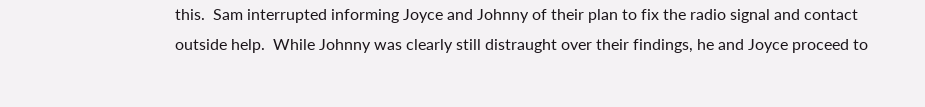this.  Sam interrupted informing Joyce and Johnny of their plan to fix the radio signal and contact outside help.  While Johnny was clearly still distraught over their findings, he and Joyce proceed to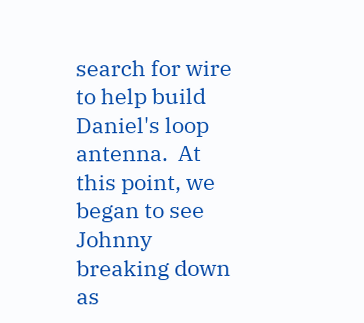search for wire to help build Daniel's loop antenna.  At this point, we began to see Johnny breaking down as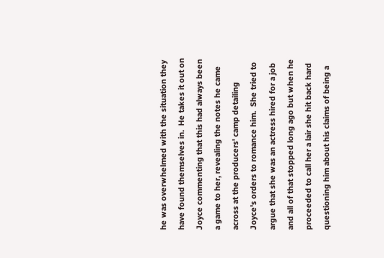he was overwhelmed with the situation they have found themselves in.  He takes it out on Joyce commenting that this had always been a game to her, revealing the notes he came across at the producers' camp detailing Joyce's orders to romance him.  She tried to argue that she was an actress hired for a job and all of that stopped long ago but when he proceeded to call her a lair she hit back hard questioning him about his claims of being a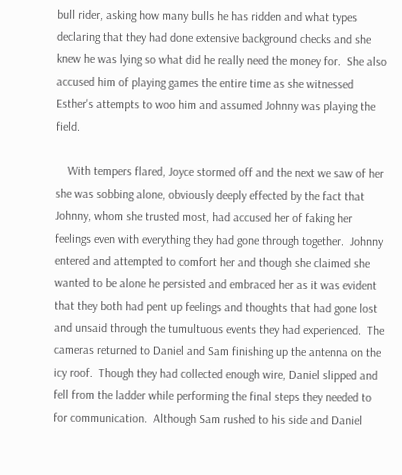bull rider, asking how many bulls he has ridden and what types declaring that they had done extensive background checks and she knew he was lying so what did he really need the money for.  She also accused him of playing games the entire time as she witnessed Esther's attempts to woo him and assumed Johnny was playing the field.

    With tempers flared, Joyce stormed off and the next we saw of her she was sobbing alone, obviously deeply effected by the fact that Johnny, whom she trusted most, had accused her of faking her feelings even with everything they had gone through together.  Johnny entered and attempted to comfort her and though she claimed she wanted to be alone he persisted and embraced her as it was evident that they both had pent up feelings and thoughts that had gone lost and unsaid through the tumultuous events they had experienced.  The cameras returned to Daniel and Sam finishing up the antenna on the icy roof.  Though they had collected enough wire, Daniel slipped and fell from the ladder while performing the final steps they needed to for communication.  Although Sam rushed to his side and Daniel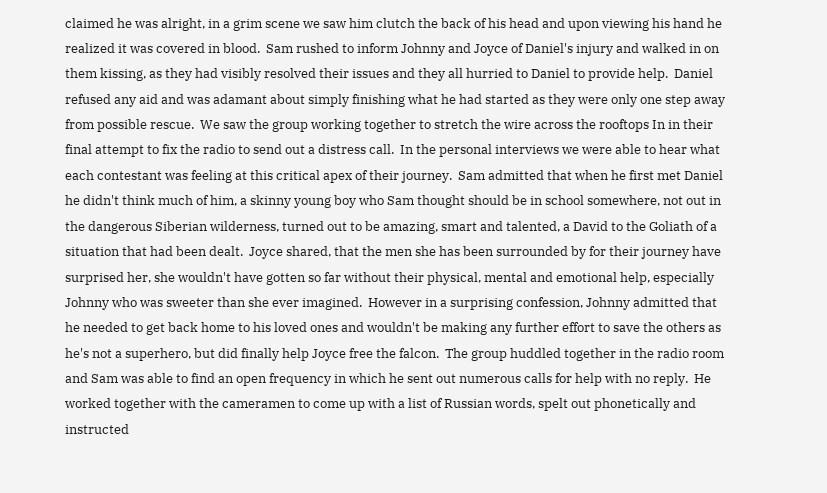claimed he was alright, in a grim scene we saw him clutch the back of his head and upon viewing his hand he realized it was covered in blood.  Sam rushed to inform Johnny and Joyce of Daniel's injury and walked in on them kissing, as they had visibly resolved their issues and they all hurried to Daniel to provide help.  Daniel refused any aid and was adamant about simply finishing what he had started as they were only one step away from possible rescue.  We saw the group working together to stretch the wire across the rooftops In in their final attempt to fix the radio to send out a distress call.  In the personal interviews we were able to hear what each contestant was feeling at this critical apex of their journey.  Sam admitted that when he first met Daniel he didn't think much of him, a skinny young boy who Sam thought should be in school somewhere, not out in the dangerous Siberian wilderness, turned out to be amazing, smart and talented, a David to the Goliath of a situation that had been dealt.  Joyce shared, that the men she has been surrounded by for their journey have surprised her, she wouldn't have gotten so far without their physical, mental and emotional help, especially Johnny who was sweeter than she ever imagined.  However in a surprising confession, Johnny admitted that he needed to get back home to his loved ones and wouldn't be making any further effort to save the others as he's not a superhero, but did finally help Joyce free the falcon.  The group huddled together in the radio room and Sam was able to find an open frequency in which he sent out numerous calls for help with no reply.  He worked together with the cameramen to come up with a list of Russian words, spelt out phonetically and instructed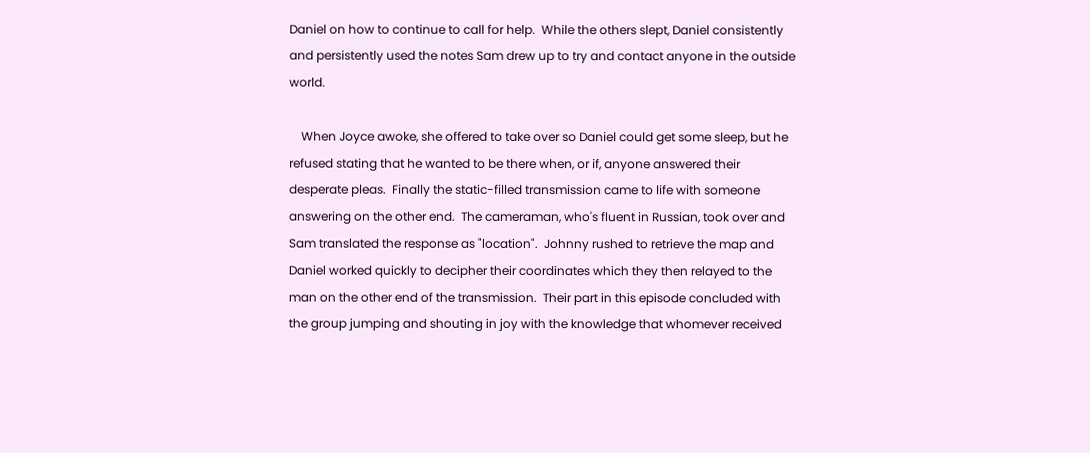Daniel on how to continue to call for help.  While the others slept, Daniel consistently and persistently used the notes Sam drew up to try and contact anyone in the outside world.

    When Joyce awoke, she offered to take over so Daniel could get some sleep, but he refused stating that he wanted to be there when, or if, anyone answered their desperate pleas.  Finally the static-filled transmission came to life with someone answering on the other end.  The cameraman, who's fluent in Russian, took over and Sam translated the response as "location".  Johnny rushed to retrieve the map and Daniel worked quickly to decipher their coordinates which they then relayed to the man on the other end of the transmission.  Their part in this episode concluded with the group jumping and shouting in joy with the knowledge that whomever received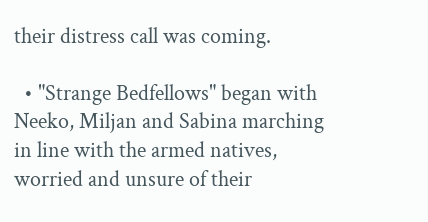their distress call was coming.

  • "Strange Bedfellows" began with Neeko, Miljan and Sabina marching in line with the armed natives, worried and unsure of their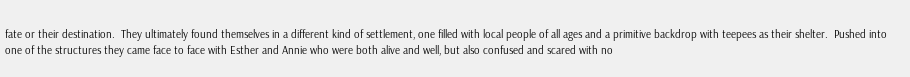fate or their destination.  They ultimately found themselves in a different kind of settlement, one filled with local people of all ages and a primitive backdrop with teepees as their shelter.  Pushed into one of the structures they came face to face with Esther and Annie who were both alive and well, but also confused and scared with no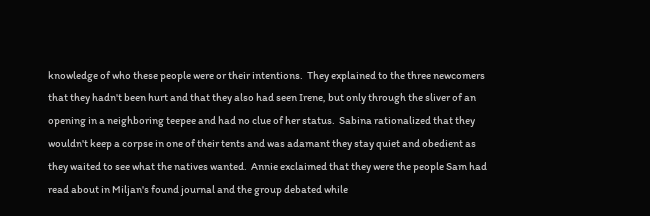knowledge of who these people were or their intentions.  They explained to the three newcomers that they hadn't been hurt and that they also had seen Irene, but only through the sliver of an opening in a neighboring teepee and had no clue of her status.  Sabina rationalized that they wouldn't keep a corpse in one of their tents and was adamant they stay quiet and obedient as they waited to see what the natives wanted.  Annie exclaimed that they were the people Sam had read about in Miljan's found journal and the group debated while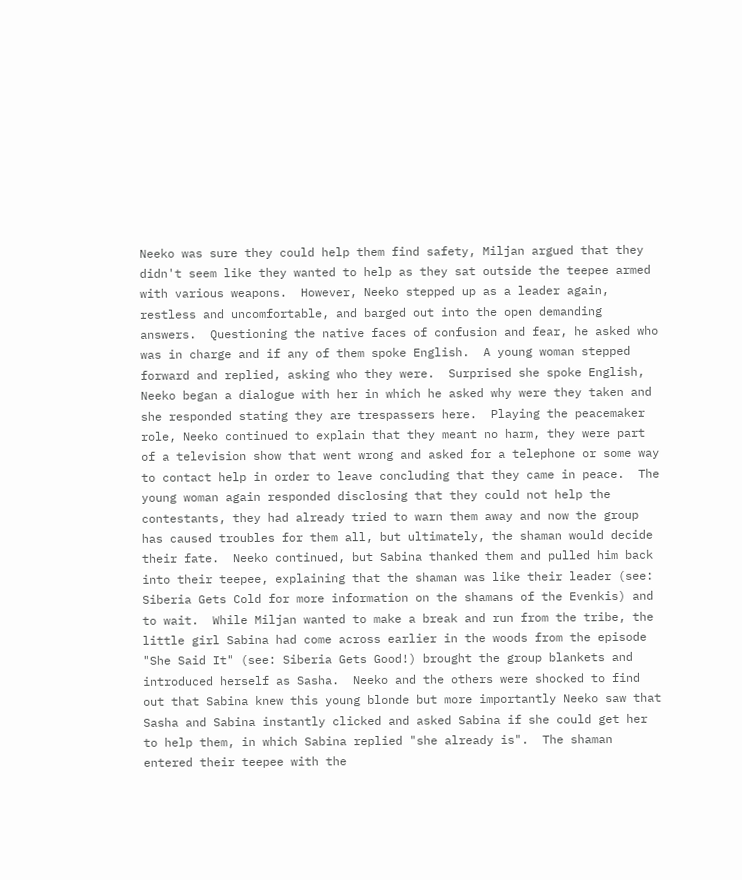Neeko was sure they could help them find safety, Miljan argued that they didn't seem like they wanted to help as they sat outside the teepee armed with various weapons.  However, Neeko stepped up as a leader again, restless and uncomfortable, and barged out into the open demanding answers.  Questioning the native faces of confusion and fear, he asked who was in charge and if any of them spoke English.  A young woman stepped forward and replied, asking who they were.  Surprised she spoke English, Neeko began a dialogue with her in which he asked why were they taken and she responded stating they are trespassers here.  Playing the peacemaker role, Neeko continued to explain that they meant no harm, they were part of a television show that went wrong and asked for a telephone or some way to contact help in order to leave concluding that they came in peace.  The young woman again responded disclosing that they could not help the contestants, they had already tried to warn them away and now the group has caused troubles for them all, but ultimately, the shaman would decide their fate.  Neeko continued, but Sabina thanked them and pulled him back into their teepee, explaining that the shaman was like their leader (see: Siberia Gets Cold for more information on the shamans of the Evenkis) and to wait.  While Miljan wanted to make a break and run from the tribe, the little girl Sabina had come across earlier in the woods from the episode "She Said It" (see: Siberia Gets Good!) brought the group blankets and introduced herself as Sasha.  Neeko and the others were shocked to find out that Sabina knew this young blonde but more importantly Neeko saw that Sasha and Sabina instantly clicked and asked Sabina if she could get her to help them, in which Sabina replied "she already is".  The shaman entered their teepee with the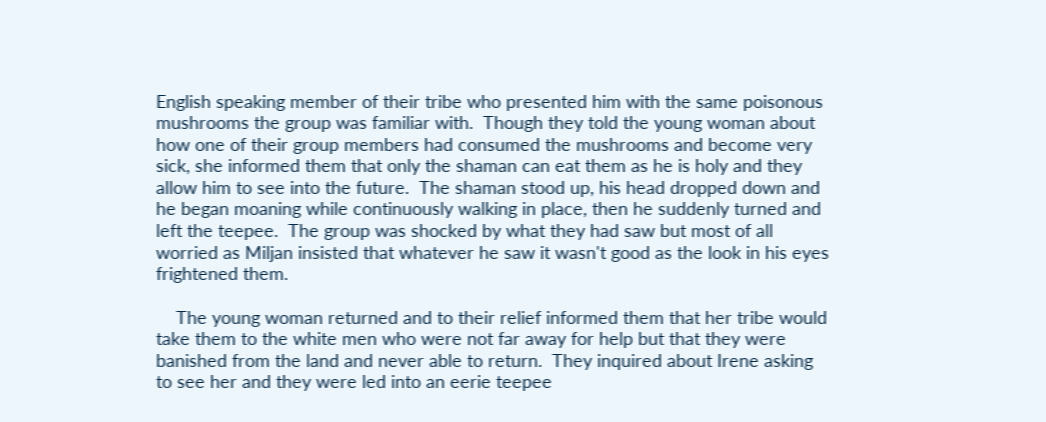English speaking member of their tribe who presented him with the same poisonous mushrooms the group was familiar with.  Though they told the young woman about how one of their group members had consumed the mushrooms and become very sick, she informed them that only the shaman can eat them as he is holy and they allow him to see into the future.  The shaman stood up, his head dropped down and he began moaning while continuously walking in place, then he suddenly turned and left the teepee.  The group was shocked by what they had saw but most of all worried as Miljan insisted that whatever he saw it wasn't good as the look in his eyes frightened them.

    The young woman returned and to their relief informed them that her tribe would take them to the white men who were not far away for help but that they were banished from the land and never able to return.  They inquired about Irene asking to see her and they were led into an eerie teepee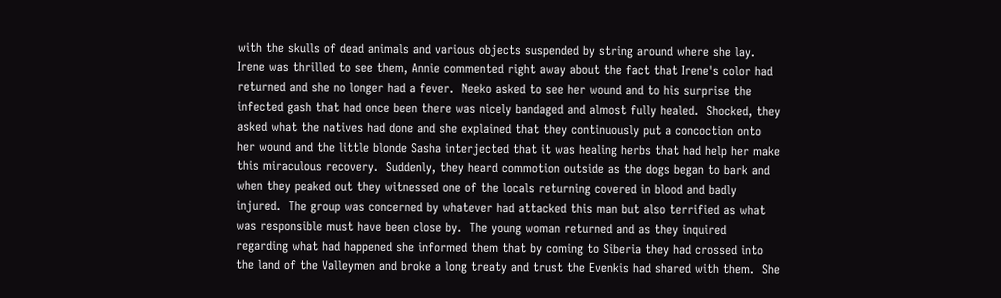with the skulls of dead animals and various objects suspended by string around where she lay.  Irene was thrilled to see them, Annie commented right away about the fact that Irene's color had returned and she no longer had a fever.  Neeko asked to see her wound and to his surprise the infected gash that had once been there was nicely bandaged and almost fully healed.  Shocked, they asked what the natives had done and she explained that they continuously put a concoction onto her wound and the little blonde Sasha interjected that it was healing herbs that had help her make this miraculous recovery.  Suddenly, they heard commotion outside as the dogs began to bark and when they peaked out they witnessed one of the locals returning covered in blood and badly injured.  The group was concerned by whatever had attacked this man but also terrified as what was responsible must have been close by.  The young woman returned and as they inquired regarding what had happened she informed them that by coming to Siberia they had crossed into the land of the Valleymen and broke a long treaty and trust the Evenkis had shared with them.  She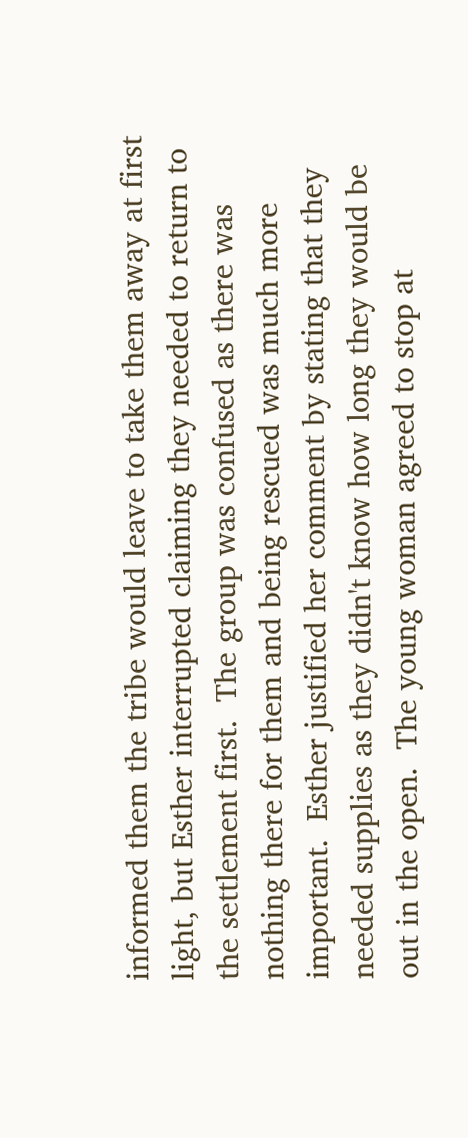informed them the tribe would leave to take them away at first light, but Esther interrupted claiming they needed to return to the settlement first.  The group was confused as there was nothing there for them and being rescued was much more important.  Esther justified her comment by stating that they needed supplies as they didn't know how long they would be out in the open.  The young woman agreed to stop at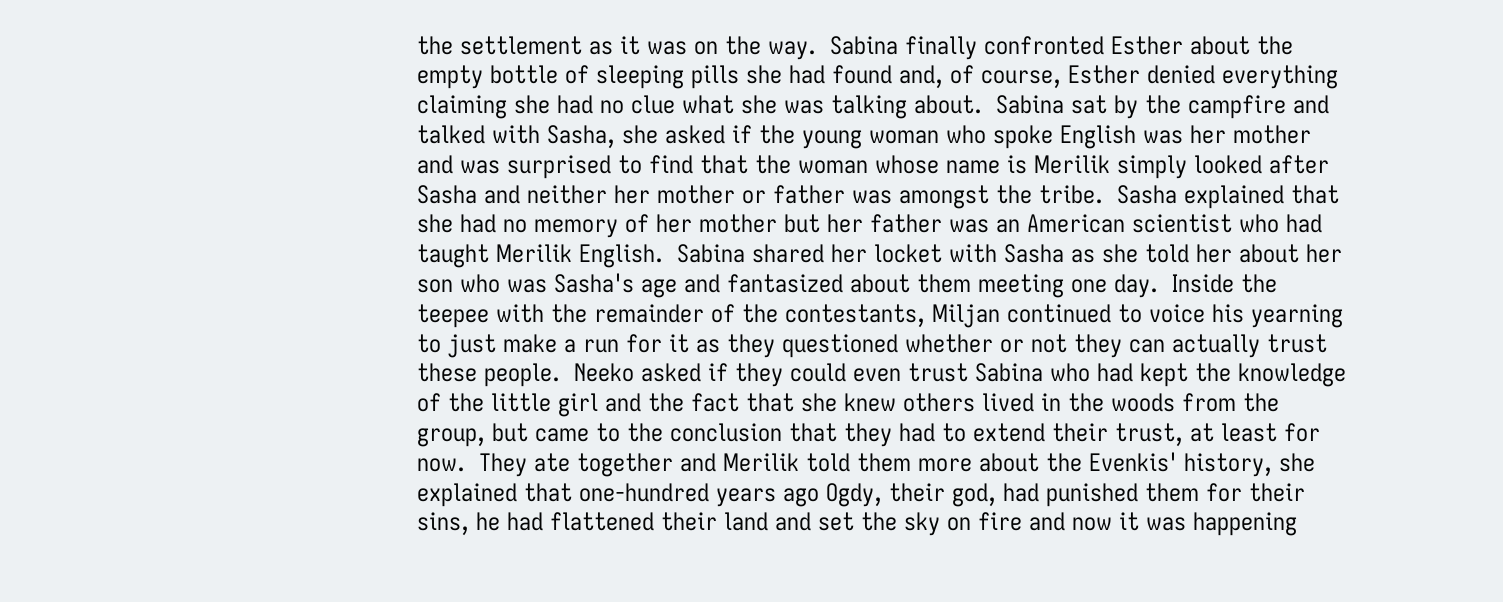the settlement as it was on the way.  Sabina finally confronted Esther about the empty bottle of sleeping pills she had found and, of course, Esther denied everything claiming she had no clue what she was talking about.  Sabina sat by the campfire and talked with Sasha, she asked if the young woman who spoke English was her mother and was surprised to find that the woman whose name is Merilik simply looked after Sasha and neither her mother or father was amongst the tribe.  Sasha explained that she had no memory of her mother but her father was an American scientist who had taught Merilik English.  Sabina shared her locket with Sasha as she told her about her son who was Sasha's age and fantasized about them meeting one day.  Inside the teepee with the remainder of the contestants, Miljan continued to voice his yearning to just make a run for it as they questioned whether or not they can actually trust these people.  Neeko asked if they could even trust Sabina who had kept the knowledge of the little girl and the fact that she knew others lived in the woods from the group, but came to the conclusion that they had to extend their trust, at least for now.  They ate together and Merilik told them more about the Evenkis' history, she explained that one-hundred years ago Ogdy, their god, had punished them for their sins, he had flattened their land and set the sky on fire and now it was happening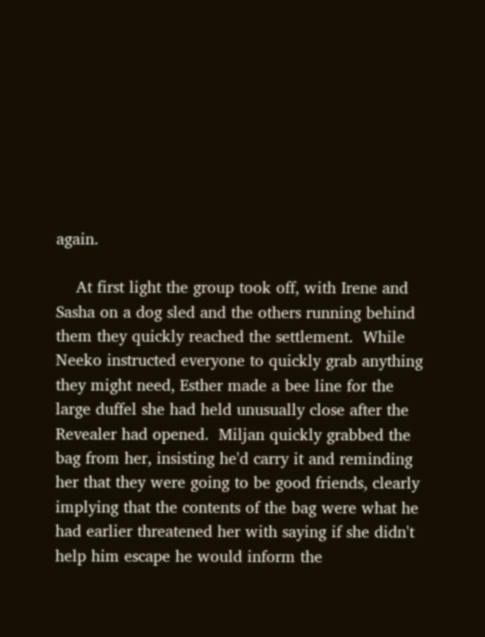again.

    At first light the group took off, with Irene and Sasha on a dog sled and the others running behind them they quickly reached the settlement.  While Neeko instructed everyone to quickly grab anything they might need, Esther made a bee line for the large duffel she had held unusually close after the Revealer had opened.  Miljan quickly grabbed the bag from her, insisting he'd carry it and reminding her that they were going to be good friends, clearly implying that the contents of the bag were what he had earlier threatened her with saying if she didn't help him escape he would inform the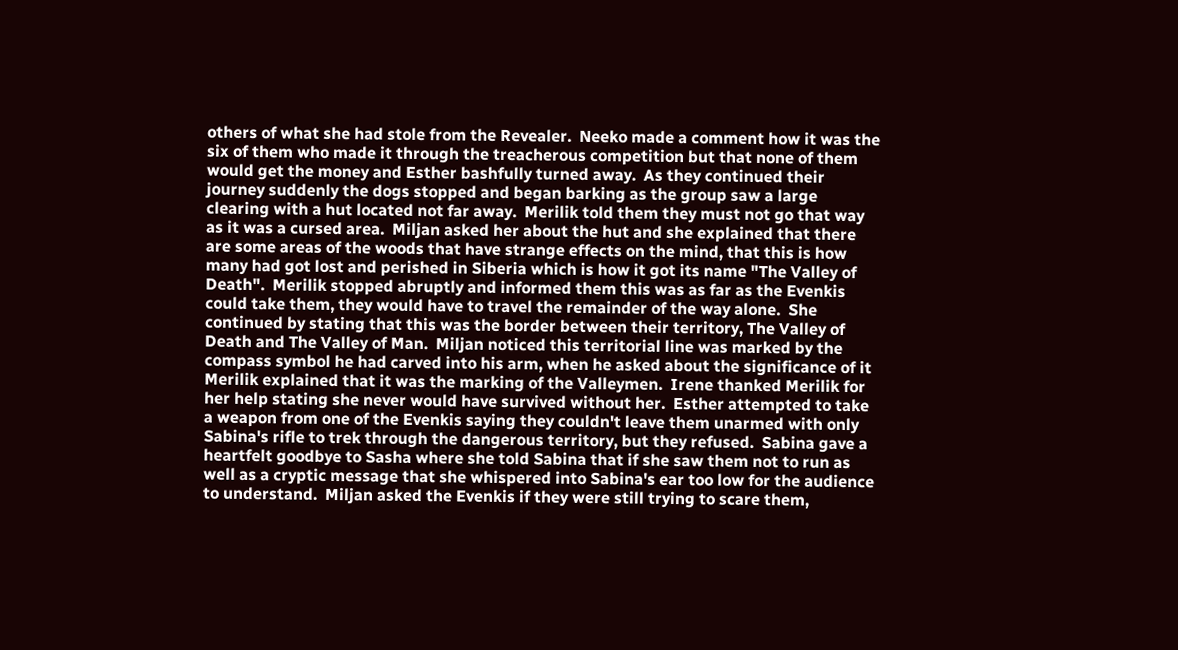others of what she had stole from the Revealer.  Neeko made a comment how it was the six of them who made it through the treacherous competition but that none of them would get the money and Esther bashfully turned away.  As they continued their journey suddenly the dogs stopped and began barking as the group saw a large clearing with a hut located not far away.  Merilik told them they must not go that way as it was a cursed area.  Miljan asked her about the hut and she explained that there are some areas of the woods that have strange effects on the mind, that this is how many had got lost and perished in Siberia which is how it got its name "The Valley of Death".  Merilik stopped abruptly and informed them this was as far as the Evenkis could take them, they would have to travel the remainder of the way alone.  She continued by stating that this was the border between their territory, The Valley of Death and The Valley of Man.  Miljan noticed this territorial line was marked by the compass symbol he had carved into his arm, when he asked about the significance of it Merilik explained that it was the marking of the Valleymen.  Irene thanked Merilik for her help stating she never would have survived without her.  Esther attempted to take a weapon from one of the Evenkis saying they couldn't leave them unarmed with only Sabina's rifle to trek through the dangerous territory, but they refused.  Sabina gave a heartfelt goodbye to Sasha where she told Sabina that if she saw them not to run as well as a cryptic message that she whispered into Sabina's ear too low for the audience to understand.  Miljan asked the Evenkis if they were still trying to scare them,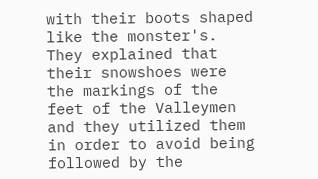with their boots shaped like the monster's.  They explained that their snowshoes were the markings of the feet of the Valleymen and they utilized them in order to avoid being followed by the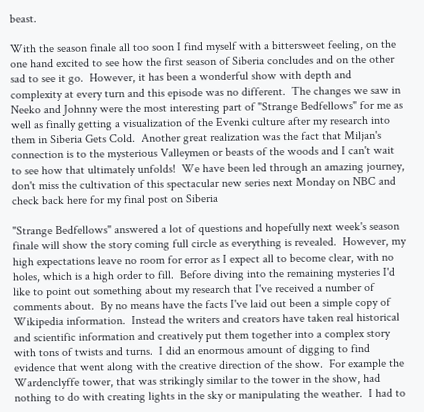beast.

With the season finale all too soon I find myself with a bittersweet feeling, on the one hand excited to see how the first season of Siberia concludes and on the other sad to see it go.  However, it has been a wonderful show with depth and complexity at every turn and this episode was no different.  The changes we saw in Neeko and Johnny were the most interesting part of "Strange Bedfellows" for me as well as finally getting a visualization of the Evenki culture after my research into them in Siberia Gets Cold.  Another great realization was the fact that Miljan's connection is to the mysterious Valleymen or beasts of the woods and I can't wait to see how that ultimately unfolds!  We have been led through an amazing journey, don't miss the cultivation of this spectacular new series next Monday on NBC and check back here for my final post on Siberia

"Strange Bedfellows" answered a lot of questions and hopefully next week's season finale will show the story coming full circle as everything is revealed.  However, my high expectations leave no room for error as I expect all to become clear, with no holes, which is a high order to fill.  Before diving into the remaining mysteries I'd like to point out something about my research that I've received a number of comments about.  By no means have the facts I've laid out been a simple copy of Wikipedia information.  Instead the writers and creators have taken real historical and scientific information and creatively put them together into a complex story with tons of twists and turns.  I did an enormous amount of digging to find evidence that went along with the creative direction of the show.  For example the Wardenclyffe tower, that was strikingly similar to the tower in the show, had nothing to do with creating lights in the sky or manipulating the weather.  I had to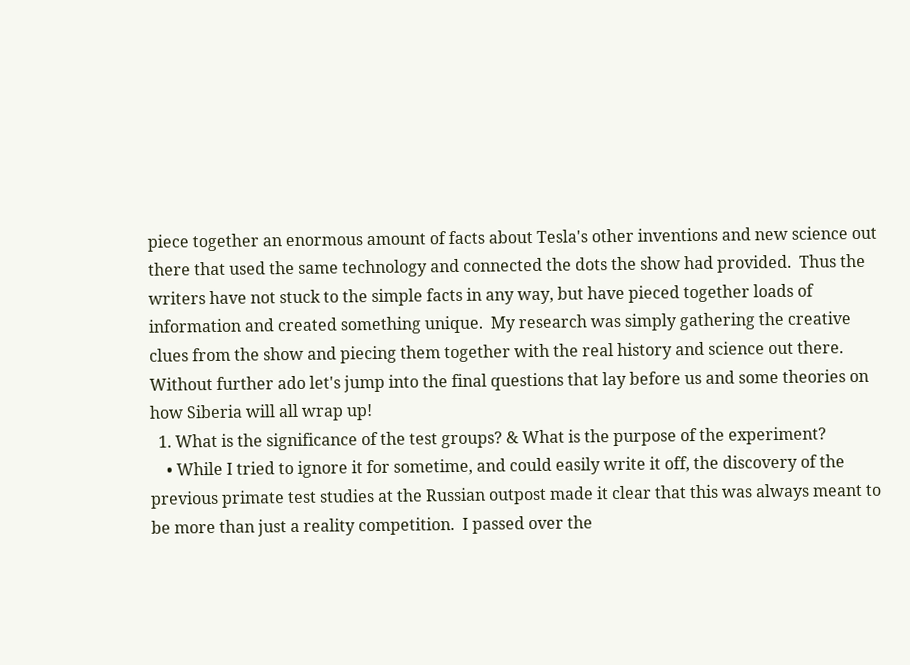piece together an enormous amount of facts about Tesla's other inventions and new science out there that used the same technology and connected the dots the show had provided.  Thus the writers have not stuck to the simple facts in any way, but have pieced together loads of information and created something unique.  My research was simply gathering the creative clues from the show and piecing them together with the real history and science out there.  Without further ado let's jump into the final questions that lay before us and some theories on how Siberia will all wrap up!
  1. What is the significance of the test groups? & What is the purpose of the experiment?
    • While I tried to ignore it for sometime, and could easily write it off, the discovery of the previous primate test studies at the Russian outpost made it clear that this was always meant to be more than just a reality competition.  I passed over the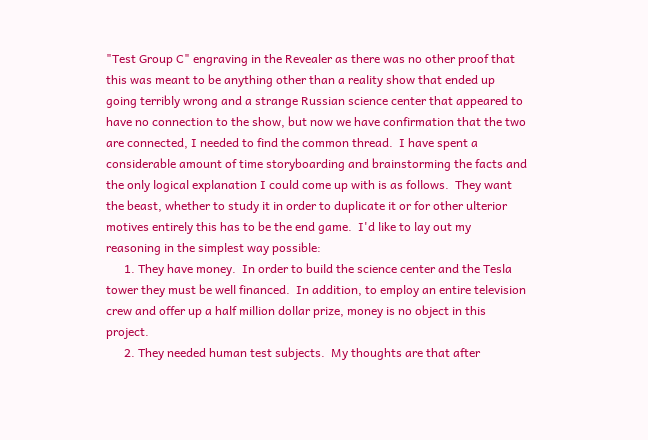"Test Group C" engraving in the Revealer as there was no other proof that this was meant to be anything other than a reality show that ended up going terribly wrong and a strange Russian science center that appeared to have no connection to the show, but now we have confirmation that the two are connected, I needed to find the common thread.  I have spent a considerable amount of time storyboarding and brainstorming the facts and the only logical explanation I could come up with is as follows.  They want the beast, whether to study it in order to duplicate it or for other ulterior motives entirely this has to be the end game.  I'd like to lay out my reasoning in the simplest way possible:
      1. They have money.  In order to build the science center and the Tesla tower they must be well financed.  In addition, to employ an entire television crew and offer up a half million dollar prize, money is no object in this project.
      2. They needed human test subjects.  My thoughts are that after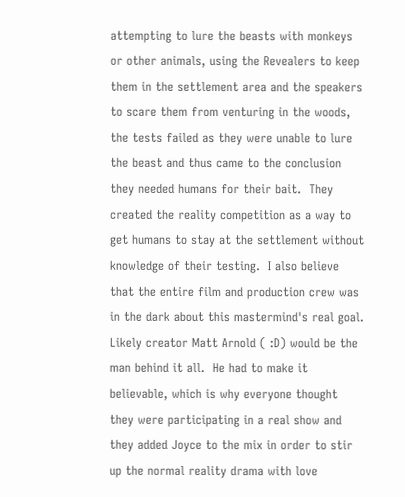attempting to lure the beasts with monkeys or other animals, using the Revealers to keep them in the settlement area and the speakers to scare them from venturing in the woods, the tests failed as they were unable to lure the beast and thus came to the conclusion they needed humans for their bait.  They created the reality competition as a way to get humans to stay at the settlement without knowledge of their testing.  I also believe that the entire film and production crew was in the dark about this mastermind's real goal.  Likely creator Matt Arnold ( :D) would be the man behind it all.  He had to make it believable, which is why everyone thought they were participating in a real show and they added Joyce to the mix in order to stir up the normal reality drama with love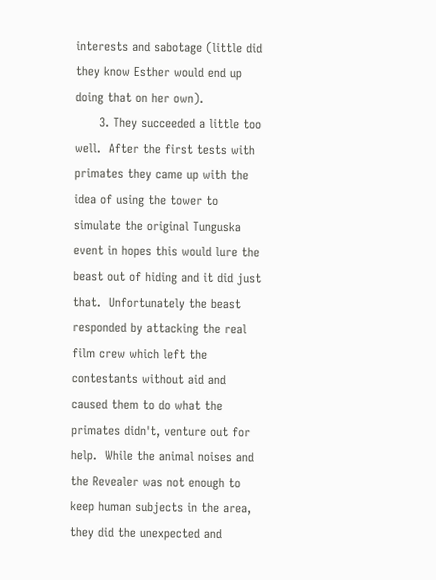interests and sabotage (little did they know Esther would end up doing that on her own).
      3. They succeeded a little too well.  After the first tests with primates they came up with the idea of using the tower to simulate the original Tunguska event in hopes this would lure the beast out of hiding and it did just that.  Unfortunately the beast responded by attacking the real film crew which left the contestants without aid and caused them to do what the primates didn't, venture out for help.  While the animal noises and the Revealer was not enough to keep human subjects in the area, they did the unexpected and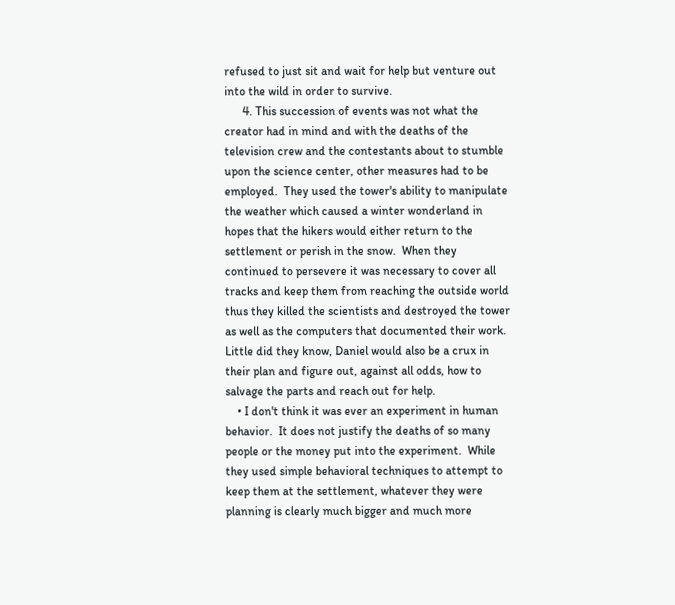refused to just sit and wait for help but venture out into the wild in order to survive.
      4. This succession of events was not what the creator had in mind and with the deaths of the television crew and the contestants about to stumble upon the science center, other measures had to be employed.  They used the tower's ability to manipulate the weather which caused a winter wonderland in hopes that the hikers would either return to the settlement or perish in the snow.  When they continued to persevere it was necessary to cover all tracks and keep them from reaching the outside world thus they killed the scientists and destroyed the tower as well as the computers that documented their work.  Little did they know, Daniel would also be a crux in their plan and figure out, against all odds, how to salvage the parts and reach out for help.
    • I don't think it was ever an experiment in human behavior.  It does not justify the deaths of so many people or the money put into the experiment.  While they used simple behavioral techniques to attempt to keep them at the settlement, whatever they were planning is clearly much bigger and much more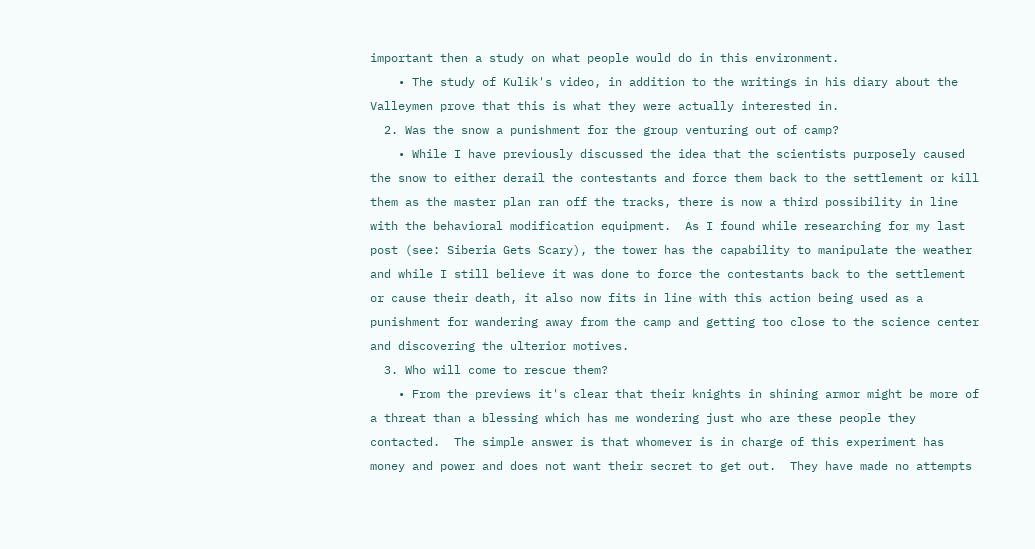important then a study on what people would do in this environment.
    • The study of Kulik's video, in addition to the writings in his diary about the Valleymen prove that this is what they were actually interested in.
  2. Was the snow a punishment for the group venturing out of camp?
    • While I have previously discussed the idea that the scientists purposely caused the snow to either derail the contestants and force them back to the settlement or kill them as the master plan ran off the tracks, there is now a third possibility in line with the behavioral modification equipment.  As I found while researching for my last post (see: Siberia Gets Scary), the tower has the capability to manipulate the weather and while I still believe it was done to force the contestants back to the settlement or cause their death, it also now fits in line with this action being used as a punishment for wandering away from the camp and getting too close to the science center and discovering the ulterior motives.
  3. Who will come to rescue them?
    • From the previews it's clear that their knights in shining armor might be more of a threat than a blessing which has me wondering just who are these people they contacted.  The simple answer is that whomever is in charge of this experiment has money and power and does not want their secret to get out.  They have made no attempts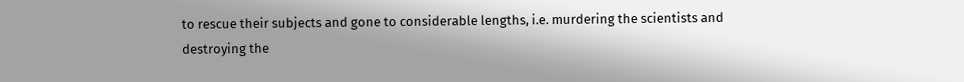to rescue their subjects and gone to considerable lengths, i.e. murdering the scientists and destroying the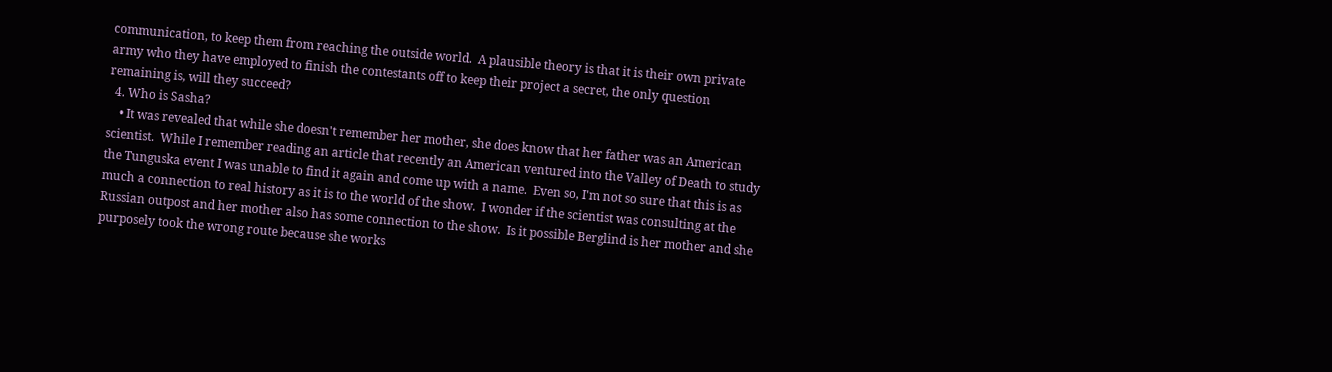communication, to keep them from reaching the outside world.  A plausible theory is that it is their own private army who they have employed to finish the contestants off to keep their project a secret, the only question remaining is, will they succeed?
  4. Who is Sasha?
    • It was revealed that while she doesn't remember her mother, she does know that her father was an American scientist.  While I remember reading an article that recently an American ventured into the Valley of Death to study the Tunguska event I was unable to find it again and come up with a name.  Even so, I'm not so sure that this is as much a connection to real history as it is to the world of the show.  I wonder if the scientist was consulting at the Russian outpost and her mother also has some connection to the show.  Is it possible Berglind is her mother and she purposely took the wrong route because she works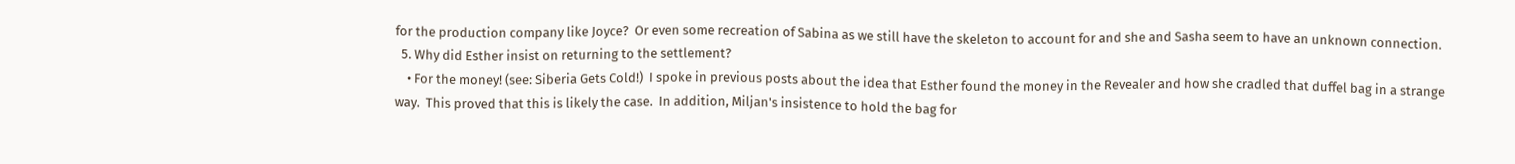for the production company like Joyce?  Or even some recreation of Sabina as we still have the skeleton to account for and she and Sasha seem to have an unknown connection.
  5. Why did Esther insist on returning to the settlement?
    • For the money! (see: Siberia Gets Cold!)  I spoke in previous posts about the idea that Esther found the money in the Revealer and how she cradled that duffel bag in a strange way.  This proved that this is likely the case.  In addition, Miljan's insistence to hold the bag for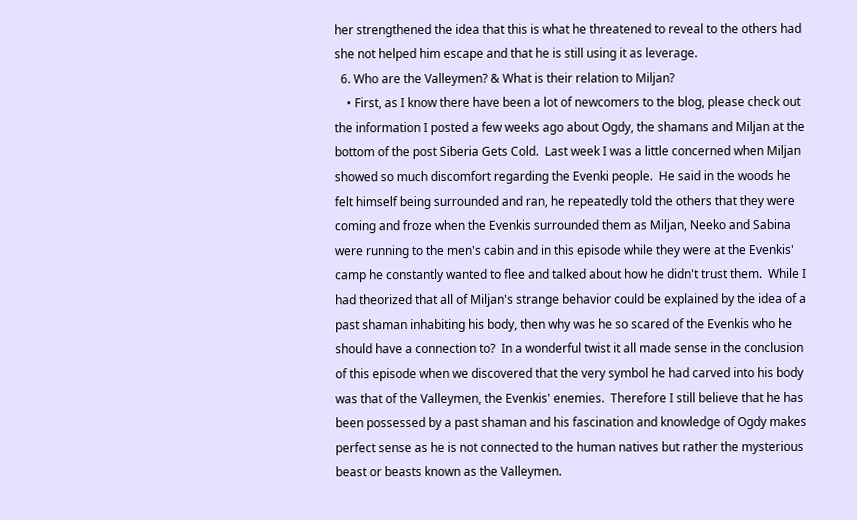her strengthened the idea that this is what he threatened to reveal to the others had she not helped him escape and that he is still using it as leverage.
  6. Who are the Valleymen? & What is their relation to Miljan?
    • First, as I know there have been a lot of newcomers to the blog, please check out the information I posted a few weeks ago about Ogdy, the shamans and Miljan at the bottom of the post Siberia Gets Cold.  Last week I was a little concerned when Miljan showed so much discomfort regarding the Evenki people.  He said in the woods he felt himself being surrounded and ran, he repeatedly told the others that they were coming and froze when the Evenkis surrounded them as Miljan, Neeko and Sabina were running to the men's cabin and in this episode while they were at the Evenkis' camp he constantly wanted to flee and talked about how he didn't trust them.  While I had theorized that all of Miljan's strange behavior could be explained by the idea of a past shaman inhabiting his body, then why was he so scared of the Evenkis who he should have a connection to?  In a wonderful twist it all made sense in the conclusion of this episode when we discovered that the very symbol he had carved into his body was that of the Valleymen, the Evenkis' enemies.  Therefore I still believe that he has been possessed by a past shaman and his fascination and knowledge of Ogdy makes perfect sense as he is not connected to the human natives but rather the mysterious beast or beasts known as the Valleymen.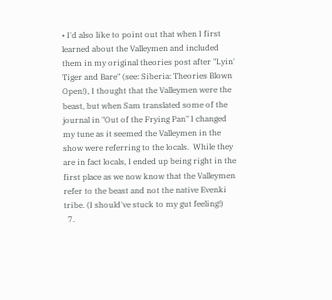• I'd also like to point out that when I first learned about the Valleymen and included them in my original theories post after "Lyin' Tiger and Bare" (see: Siberia: Theories Blown Open!), I thought that the Valleymen were the beast, but when Sam translated some of the journal in "Out of the Frying Pan" I changed my tune as it seemed the Valleymen in the show were referring to the locals.  While they are in fact locals, I ended up being right in the first place as we now know that the Valleymen refer to the beast and not the native Evenki tribe. (I should've stuck to my gut feeling!)
  7.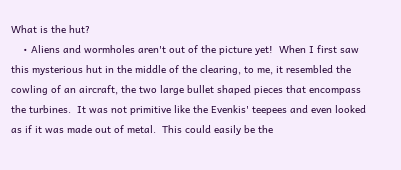What is the hut?
    • Aliens and wormholes aren't out of the picture yet!  When I first saw this mysterious hut in the middle of the clearing, to me, it resembled the cowling of an aircraft, the two large bullet shaped pieces that encompass the turbines.  It was not primitive like the Evenkis' teepees and even looked as if it was made out of metal.  This could easily be the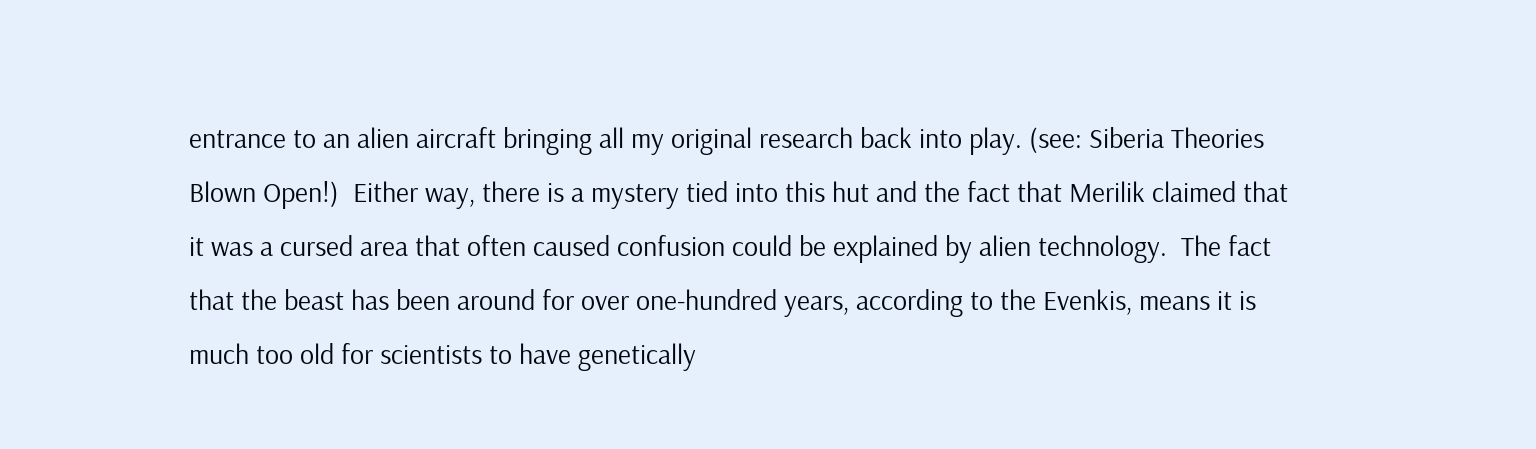entrance to an alien aircraft bringing all my original research back into play. (see: Siberia Theories Blown Open!)  Either way, there is a mystery tied into this hut and the fact that Merilik claimed that it was a cursed area that often caused confusion could be explained by alien technology.  The fact that the beast has been around for over one-hundred years, according to the Evenkis, means it is much too old for scientists to have genetically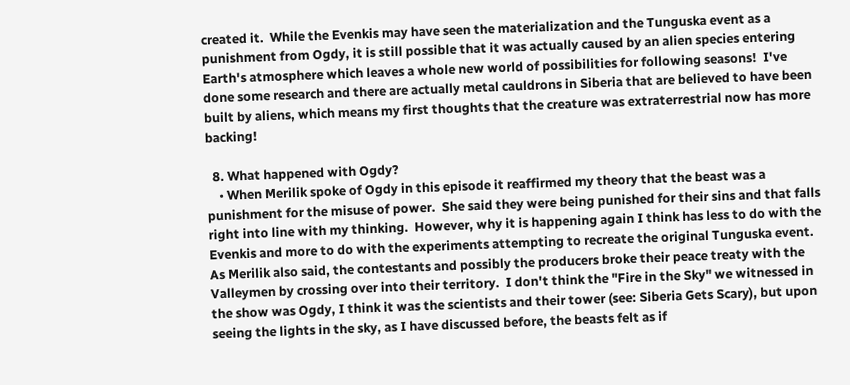created it.  While the Evenkis may have seen the materialization and the Tunguska event as a punishment from Ogdy, it is still possible that it was actually caused by an alien species entering Earth's atmosphere which leaves a whole new world of possibilities for following seasons!  I've done some research and there are actually metal cauldrons in Siberia that are believed to have been built by aliens, which means my first thoughts that the creature was extraterrestrial now has more backing!

  8. What happened with Ogdy?
    • When Merilik spoke of Ogdy in this episode it reaffirmed my theory that the beast was a punishment for the misuse of power.  She said they were being punished for their sins and that falls right into line with my thinking.  However, why it is happening again I think has less to do with the Evenkis and more to do with the experiments attempting to recreate the original Tunguska event.  As Merilik also said, the contestants and possibly the producers broke their peace treaty with the Valleymen by crossing over into their territory.  I don't think the "Fire in the Sky" we witnessed in the show was Ogdy, I think it was the scientists and their tower (see: Siberia Gets Scary), but upon seeing the lights in the sky, as I have discussed before, the beasts felt as if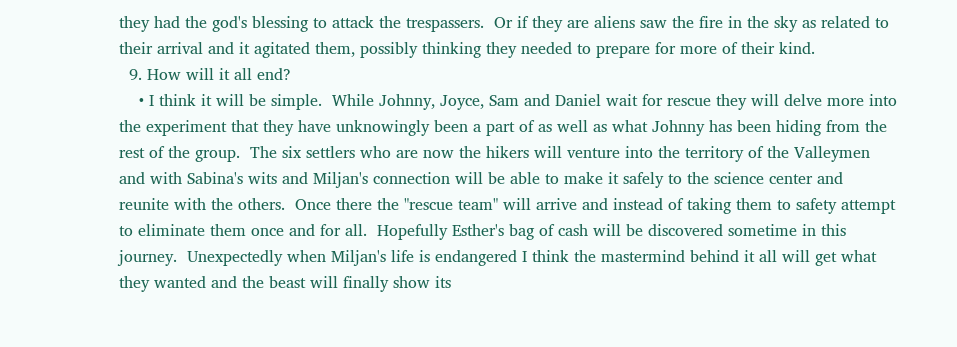they had the god's blessing to attack the trespassers.  Or if they are aliens saw the fire in the sky as related to their arrival and it agitated them, possibly thinking they needed to prepare for more of their kind.
  9. How will it all end?
    • I think it will be simple.  While Johnny, Joyce, Sam and Daniel wait for rescue they will delve more into the experiment that they have unknowingly been a part of as well as what Johnny has been hiding from the rest of the group.  The six settlers who are now the hikers will venture into the territory of the Valleymen and with Sabina's wits and Miljan's connection will be able to make it safely to the science center and reunite with the others.  Once there the "rescue team" will arrive and instead of taking them to safety attempt to eliminate them once and for all.  Hopefully Esther's bag of cash will be discovered sometime in this journey.  Unexpectedly when Miljan's life is endangered I think the mastermind behind it all will get what they wanted and the beast will finally show its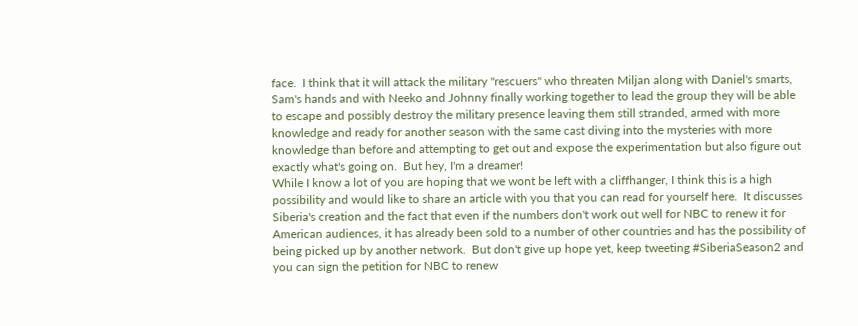face.  I think that it will attack the military "rescuers" who threaten Miljan along with Daniel's smarts, Sam's hands and with Neeko and Johnny finally working together to lead the group they will be able to escape and possibly destroy the military presence leaving them still stranded, armed with more knowledge and ready for another season with the same cast diving into the mysteries with more knowledge than before and attempting to get out and expose the experimentation but also figure out exactly what's going on.  But hey, I'm a dreamer!
While I know a lot of you are hoping that we wont be left with a cliffhanger, I think this is a high possibility and would like to share an article with you that you can read for yourself here.  It discusses Siberia's creation and the fact that even if the numbers don't work out well for NBC to renew it for American audiences, it has already been sold to a number of other countries and has the possibility of being picked up by another network.  But don't give up hope yet, keep tweeting #SiberiaSeason2 and you can sign the petition for NBC to renew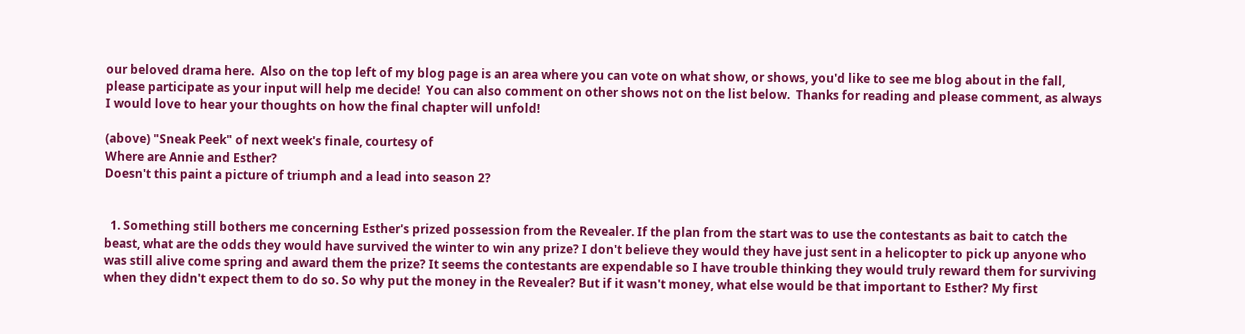our beloved drama here.  Also on the top left of my blog page is an area where you can vote on what show, or shows, you'd like to see me blog about in the fall, please participate as your input will help me decide!  You can also comment on other shows not on the list below.  Thanks for reading and please comment, as always I would love to hear your thoughts on how the final chapter will unfold!

(above) "Sneak Peek" of next week's finale, courtesy of
Where are Annie and Esther?
Doesn't this paint a picture of triumph and a lead into season 2?


  1. Something still bothers me concerning Esther's prized possession from the Revealer. If the plan from the start was to use the contestants as bait to catch the beast, what are the odds they would have survived the winter to win any prize? I don't believe they would they have just sent in a helicopter to pick up anyone who was still alive come spring and award them the prize? It seems the contestants are expendable so I have trouble thinking they would truly reward them for surviving when they didn't expect them to do so. So why put the money in the Revealer? But if it wasn't money, what else would be that important to Esther? My first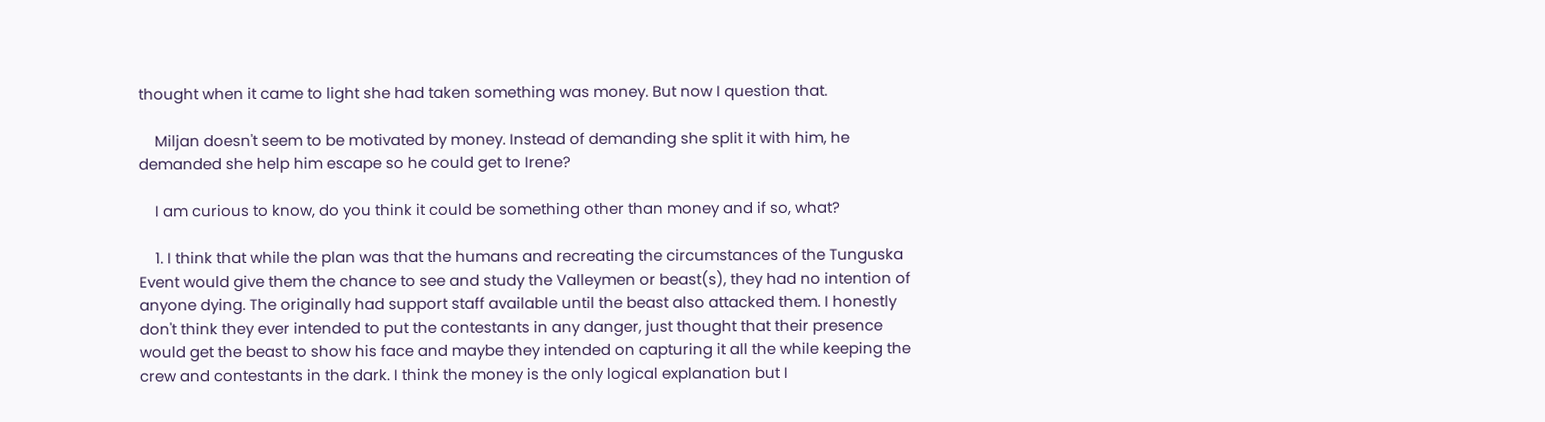thought when it came to light she had taken something was money. But now I question that.

    Miljan doesn't seem to be motivated by money. Instead of demanding she split it with him, he demanded she help him escape so he could get to Irene?

    I am curious to know, do you think it could be something other than money and if so, what?

    1. I think that while the plan was that the humans and recreating the circumstances of the Tunguska Event would give them the chance to see and study the Valleymen or beast(s), they had no intention of anyone dying. The originally had support staff available until the beast also attacked them. I honestly don't think they ever intended to put the contestants in any danger, just thought that their presence would get the beast to show his face and maybe they intended on capturing it all the while keeping the crew and contestants in the dark. I think the money is the only logical explanation but I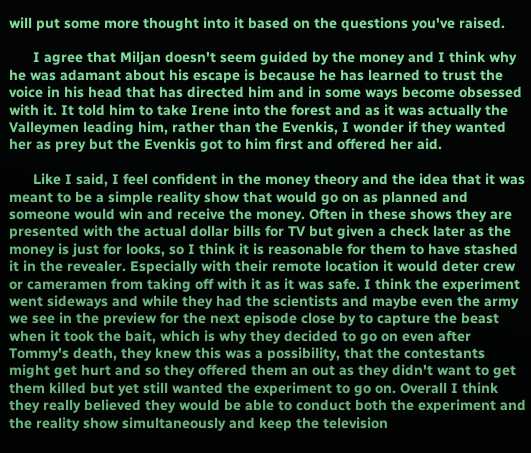will put some more thought into it based on the questions you've raised.

      I agree that Miljan doesn't seem guided by the money and I think why he was adamant about his escape is because he has learned to trust the voice in his head that has directed him and in some ways become obsessed with it. It told him to take Irene into the forest and as it was actually the Valleymen leading him, rather than the Evenkis, I wonder if they wanted her as prey but the Evenkis got to him first and offered her aid.

      Like I said, I feel confident in the money theory and the idea that it was meant to be a simple reality show that would go on as planned and someone would win and receive the money. Often in these shows they are presented with the actual dollar bills for TV but given a check later as the money is just for looks, so I think it is reasonable for them to have stashed it in the revealer. Especially with their remote location it would deter crew or cameramen from taking off with it as it was safe. I think the experiment went sideways and while they had the scientists and maybe even the army we see in the preview for the next episode close by to capture the beast when it took the bait, which is why they decided to go on even after Tommy's death, they knew this was a possibility, that the contestants might get hurt and so they offered them an out as they didn't want to get them killed but yet still wanted the experiment to go on. Overall I think they really believed they would be able to conduct both the experiment and the reality show simultaneously and keep the television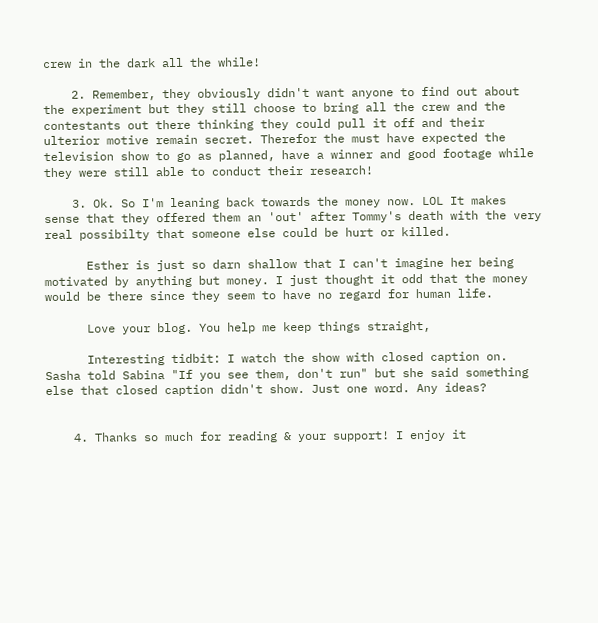crew in the dark all the while!

    2. Remember, they obviously didn't want anyone to find out about the experiment but they still choose to bring all the crew and the contestants out there thinking they could pull it off and their ulterior motive remain secret. Therefor the must have expected the television show to go as planned, have a winner and good footage while they were still able to conduct their research!

    3. Ok. So I'm leaning back towards the money now. LOL It makes sense that they offered them an 'out' after Tommy's death with the very real possibilty that someone else could be hurt or killed.

      Esther is just so darn shallow that I can't imagine her being motivated by anything but money. I just thought it odd that the money would be there since they seem to have no regard for human life.

      Love your blog. You help me keep things straight,

      Interesting tidbit: I watch the show with closed caption on. Sasha told Sabina "If you see them, don't run" but she said something else that closed caption didn't show. Just one word. Any ideas?


    4. Thanks so much for reading & your support! I enjoy it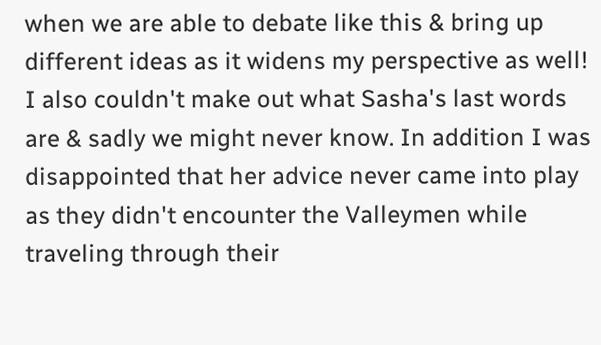when we are able to debate like this & bring up different ideas as it widens my perspective as well! I also couldn't make out what Sasha's last words are & sadly we might never know. In addition I was disappointed that her advice never came into play as they didn't encounter the Valleymen while traveling through their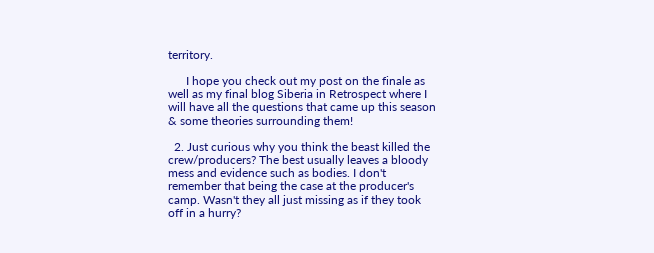territory.

      I hope you check out my post on the finale as well as my final blog Siberia in Retrospect where I will have all the questions that came up this season & some theories surrounding them!

  2. Just curious why you think the beast killed the crew/producers? The best usually leaves a bloody mess and evidence such as bodies. I don't remember that being the case at the producer's camp. Wasn't they all just missing as if they took off in a hurry?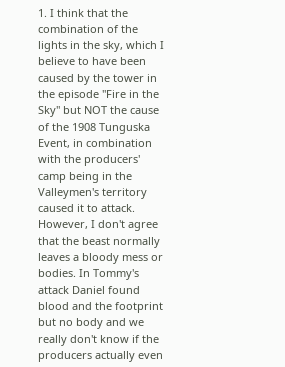1. I think that the combination of the lights in the sky, which I believe to have been caused by the tower in the episode "Fire in the Sky" but NOT the cause of the 1908 Tunguska Event, in combination with the producers' camp being in the Valleymen's territory caused it to attack. However, I don't agree that the beast normally leaves a bloody mess or bodies. In Tommy's attack Daniel found blood and the footprint but no body and we really don't know if the producers actually even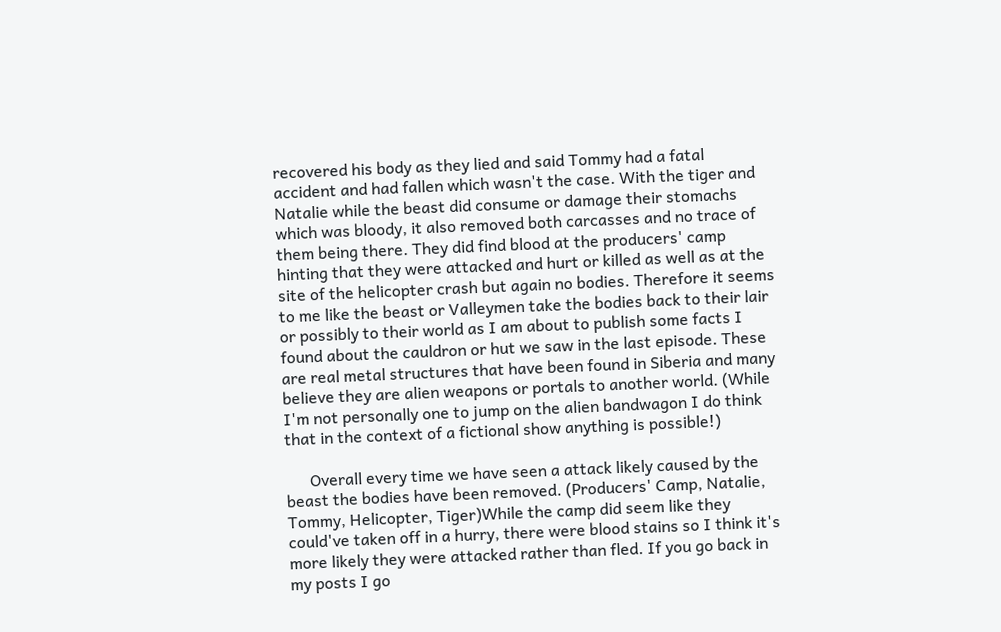recovered his body as they lied and said Tommy had a fatal accident and had fallen which wasn't the case. With the tiger and Natalie while the beast did consume or damage their stomachs which was bloody, it also removed both carcasses and no trace of them being there. They did find blood at the producers' camp hinting that they were attacked and hurt or killed as well as at the site of the helicopter crash but again no bodies. Therefore it seems to me like the beast or Valleymen take the bodies back to their lair or possibly to their world as I am about to publish some facts I found about the cauldron or hut we saw in the last episode. These are real metal structures that have been found in Siberia and many believe they are alien weapons or portals to another world. (While I'm not personally one to jump on the alien bandwagon I do think that in the context of a fictional show anything is possible!)

      Overall every time we have seen a attack likely caused by the beast the bodies have been removed. (Producers' Camp, Natalie, Tommy, Helicopter, Tiger)While the camp did seem like they could've taken off in a hurry, there were blood stains so I think it's more likely they were attacked rather than fled. If you go back in my posts I go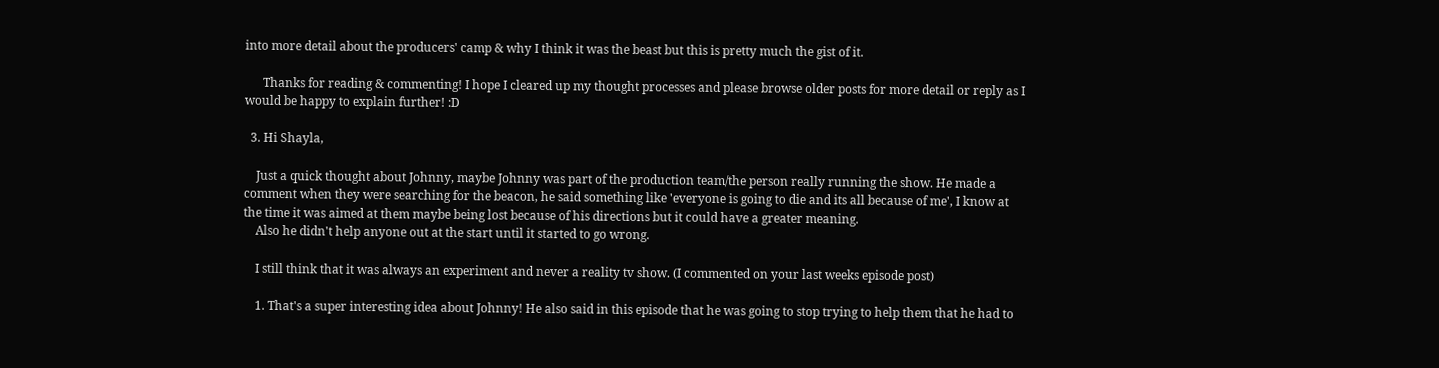into more detail about the producers' camp & why I think it was the beast but this is pretty much the gist of it.

      Thanks for reading & commenting! I hope I cleared up my thought processes and please browse older posts for more detail or reply as I would be happy to explain further! :D

  3. Hi Shayla,

    Just a quick thought about Johnny, maybe Johnny was part of the production team/the person really running the show. He made a comment when they were searching for the beacon, he said something like 'everyone is going to die and its all because of me', I know at the time it was aimed at them maybe being lost because of his directions but it could have a greater meaning.
    Also he didn't help anyone out at the start until it started to go wrong.

    I still think that it was always an experiment and never a reality tv show. (I commented on your last weeks episode post)

    1. That's a super interesting idea about Johnny! He also said in this episode that he was going to stop trying to help them that he had to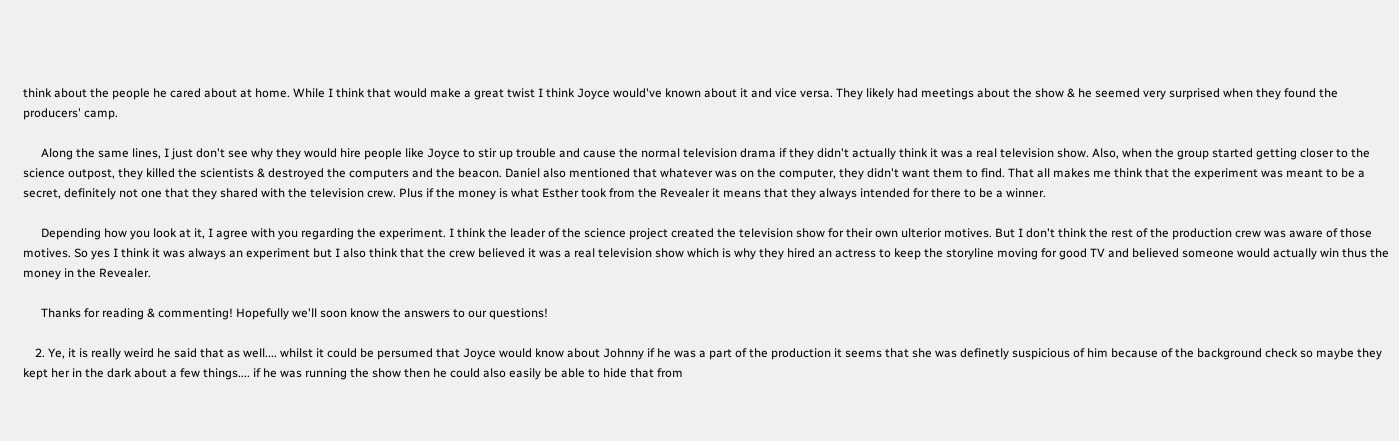think about the people he cared about at home. While I think that would make a great twist I think Joyce would've known about it and vice versa. They likely had meetings about the show & he seemed very surprised when they found the producers' camp.

      Along the same lines, I just don't see why they would hire people like Joyce to stir up trouble and cause the normal television drama if they didn't actually think it was a real television show. Also, when the group started getting closer to the science outpost, they killed the scientists & destroyed the computers and the beacon. Daniel also mentioned that whatever was on the computer, they didn't want them to find. That all makes me think that the experiment was meant to be a secret, definitely not one that they shared with the television crew. Plus if the money is what Esther took from the Revealer it means that they always intended for there to be a winner.

      Depending how you look at it, I agree with you regarding the experiment. I think the leader of the science project created the television show for their own ulterior motives. But I don't think the rest of the production crew was aware of those motives. So yes I think it was always an experiment but I also think that the crew believed it was a real television show which is why they hired an actress to keep the storyline moving for good TV and believed someone would actually win thus the money in the Revealer.

      Thanks for reading & commenting! Hopefully we'll soon know the answers to our questions!

    2. Ye, it is really weird he said that as well.... whilst it could be persumed that Joyce would know about Johnny if he was a part of the production it seems that she was definetly suspicious of him because of the background check so maybe they kept her in the dark about a few things.... if he was running the show then he could also easily be able to hide that from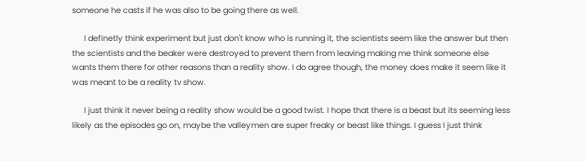someone he casts if he was also to be going there as well.

      I definetly think experiment but just don't know who is running it, the scientists seem like the answer but then the scientists and the beaker were destroyed to prevent them from leaving making me think someone else wants them there for other reasons than a reality show. I do agree though, the money does make it seem like it was meant to be a reality tv show.

      I just think it never being a reality show would be a good twist. I hope that there is a beast but its seeming less likely as the episodes go on, maybe the valleymen are super freaky or beast like things. I guess I just think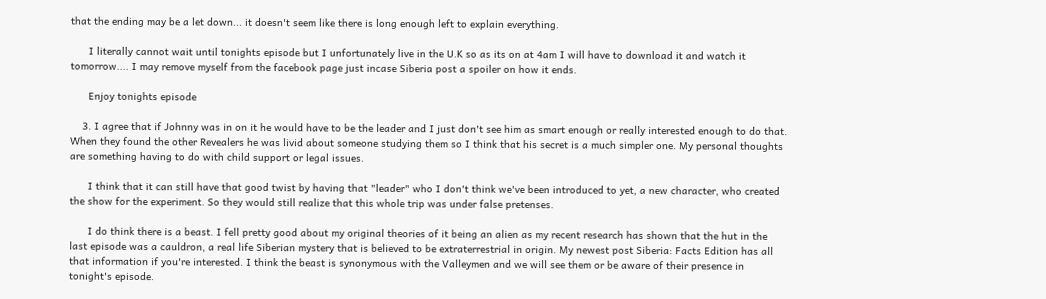that the ending may be a let down... it doesn't seem like there is long enough left to explain everything.

      I literally cannot wait until tonights episode but I unfortunately live in the U.K so as its on at 4am I will have to download it and watch it tomorrow.... I may remove myself from the facebook page just incase Siberia post a spoiler on how it ends.

      Enjoy tonights episode

    3. I agree that if Johnny was in on it he would have to be the leader and I just don't see him as smart enough or really interested enough to do that. When they found the other Revealers he was livid about someone studying them so I think that his secret is a much simpler one. My personal thoughts are something having to do with child support or legal issues.

      I think that it can still have that good twist by having that "leader" who I don't think we've been introduced to yet, a new character, who created the show for the experiment. So they would still realize that this whole trip was under false pretenses.

      I do think there is a beast. I fell pretty good about my original theories of it being an alien as my recent research has shown that the hut in the last episode was a cauldron, a real life Siberian mystery that is believed to be extraterrestrial in origin. My newest post Siberia: Facts Edition has all that information if you're interested. I think the beast is synonymous with the Valleymen and we will see them or be aware of their presence in tonight's episode.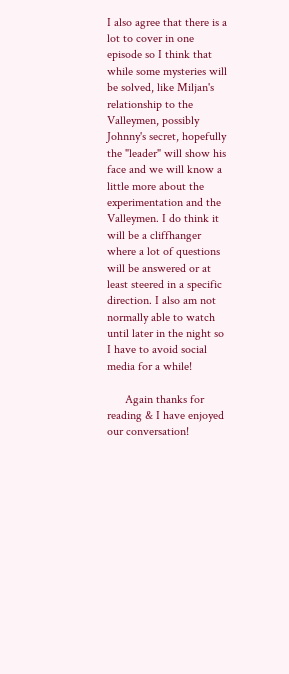I also agree that there is a lot to cover in one episode so I think that while some mysteries will be solved, like Miljan's relationship to the Valleymen, possibly Johnny's secret, hopefully the "leader" will show his face and we will know a little more about the experimentation and the Valleymen. I do think it will be a cliffhanger where a lot of questions will be answered or at least steered in a specific direction. I also am not normally able to watch until later in the night so I have to avoid social media for a while!

      Again thanks for reading & I have enjoyed our conversation!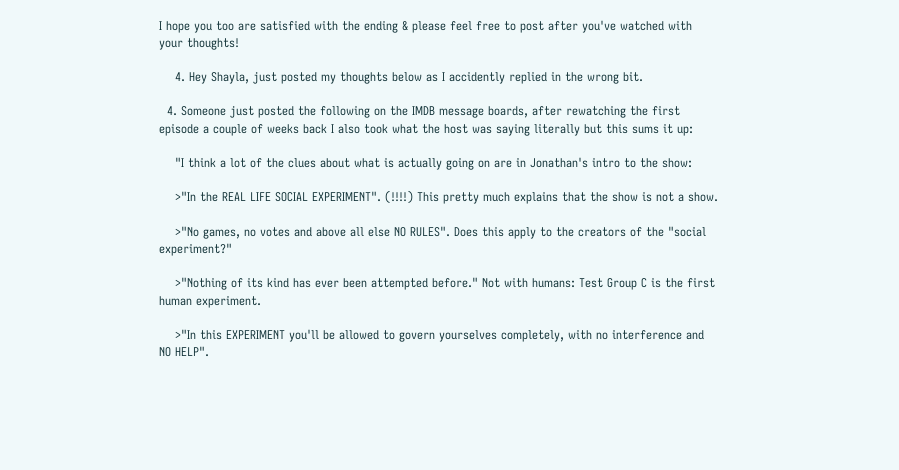I hope you too are satisfied with the ending & please feel free to post after you've watched with your thoughts!

    4. Hey Shayla, just posted my thoughts below as I accidently replied in the wrong bit.

  4. Someone just posted the following on the IMDB message boards, after rewatching the first episode a couple of weeks back I also took what the host was saying literally but this sums it up:

    "I think a lot of the clues about what is actually going on are in Jonathan's intro to the show:

    >"In the REAL LIFE SOCIAL EXPERIMENT". (!!!!) This pretty much explains that the show is not a show.

    >"No games, no votes and above all else NO RULES". Does this apply to the creators of the "social experiment?"

    >"Nothing of its kind has ever been attempted before." Not with humans: Test Group C is the first human experiment.

    >"In this EXPERIMENT you'll be allowed to govern yourselves completely, with no interference and NO HELP".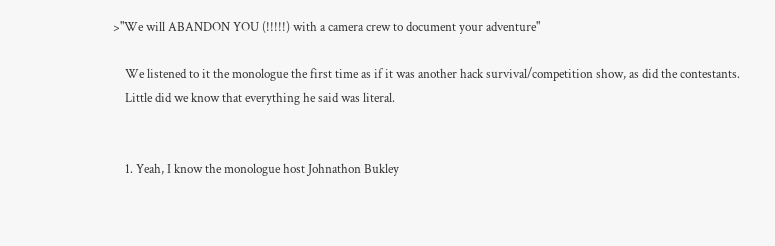>"We will ABANDON YOU (!!!!!) with a camera crew to document your adventure"

    We listened to it the monologue the first time as if it was another hack survival/competition show, as did the contestants.
    Little did we know that everything he said was literal.


    1. Yeah, I know the monologue host Johnathon Bukley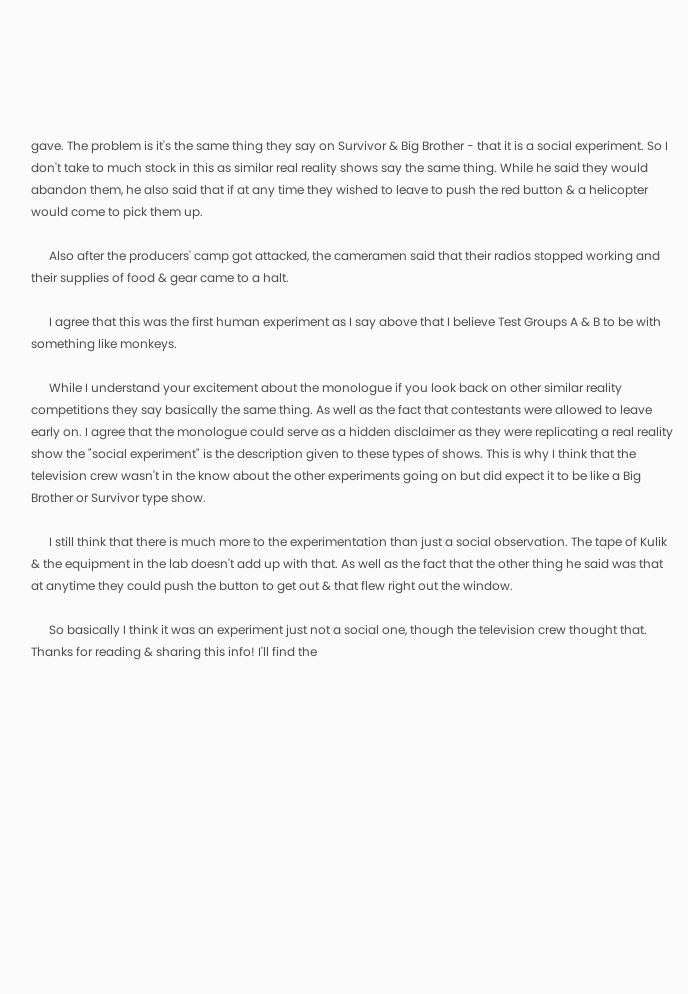gave. The problem is it's the same thing they say on Survivor & Big Brother - that it is a social experiment. So I don't take to much stock in this as similar real reality shows say the same thing. While he said they would abandon them, he also said that if at any time they wished to leave to push the red button & a helicopter would come to pick them up.

      Also after the producers' camp got attacked, the cameramen said that their radios stopped working and their supplies of food & gear came to a halt.

      I agree that this was the first human experiment as I say above that I believe Test Groups A & B to be with something like monkeys.

      While I understand your excitement about the monologue if you look back on other similar reality competitions they say basically the same thing. As well as the fact that contestants were allowed to leave early on. I agree that the monologue could serve as a hidden disclaimer as they were replicating a real reality show the "social experiment" is the description given to these types of shows. This is why I think that the television crew wasn't in the know about the other experiments going on but did expect it to be like a Big Brother or Survivor type show.

      I still think that there is much more to the experimentation than just a social observation. The tape of Kulik & the equipment in the lab doesn't add up with that. As well as the fact that the other thing he said was that at anytime they could push the button to get out & that flew right out the window.

      So basically I think it was an experiment just not a social one, though the television crew thought that. Thanks for reading & sharing this info! I'll find the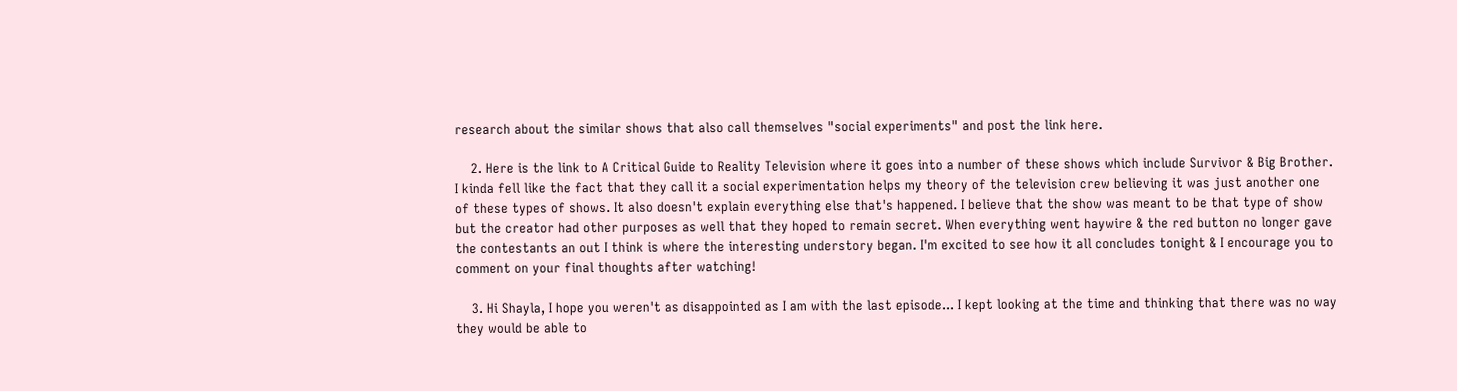research about the similar shows that also call themselves "social experiments" and post the link here.

    2. Here is the link to A Critical Guide to Reality Television where it goes into a number of these shows which include Survivor & Big Brother. I kinda fell like the fact that they call it a social experimentation helps my theory of the television crew believing it was just another one of these types of shows. It also doesn't explain everything else that's happened. I believe that the show was meant to be that type of show but the creator had other purposes as well that they hoped to remain secret. When everything went haywire & the red button no longer gave the contestants an out I think is where the interesting understory began. I'm excited to see how it all concludes tonight & I encourage you to comment on your final thoughts after watching!

    3. Hi Shayla, I hope you weren't as disappointed as I am with the last episode... I kept looking at the time and thinking that there was no way they would be able to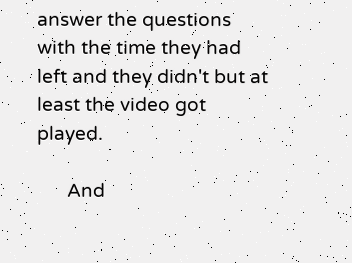answer the questions with the time they had left and they didn't but at least the video got played.

      And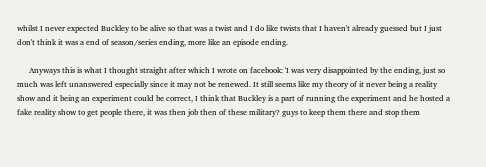whilst I never expected Buckley to be alive so that was a twist and I do like twists that I haven't already guessed but I just don't think it was a end of season/series ending, more like an episode ending.

      Anyways this is what I thought straight after which I wrote on facebook: 'I was very disappointed by the ending, just so much was left unanswered especially since it may not be renewed. It still seems like my theory of it never being a reality show and it being an experiment could be correct, I think that Buckley is a part of running the experiment and he hosted a fake reality show to get people there, it was then job then of these military? guys to keep them there and stop them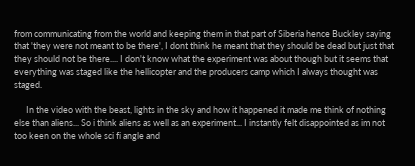from communicating from the world and keeping them in that part of Siberia hence Buckley saying that 'they were not meant to be there', I dont think he meant that they should be dead but just that they should not be there.... I don't know what the experiment was about though but it seems that everything was staged like the hellicopter and the producers camp which I always thought was staged.

      In the video with the beast, lights in the sky and how it happened it made me think of nothing else than aliens... So i think aliens as well as an experiment... I instantly felt disappointed as im not too keen on the whole sci fi angle and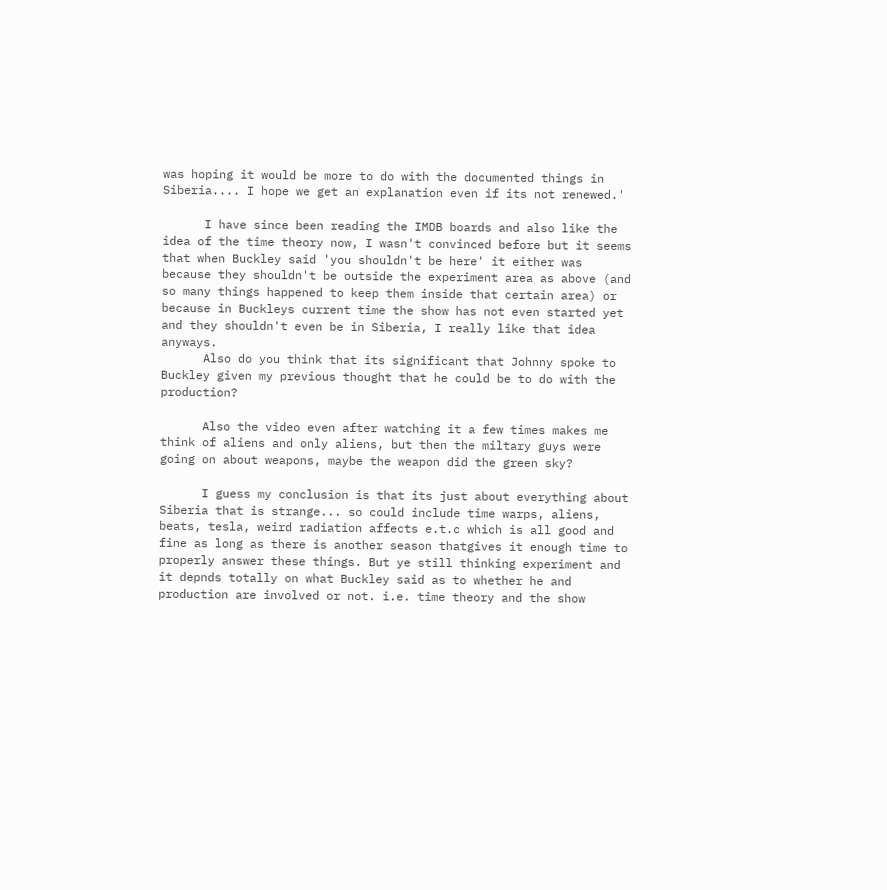was hoping it would be more to do with the documented things in Siberia.... I hope we get an explanation even if its not renewed.'

      I have since been reading the IMDB boards and also like the idea of the time theory now, I wasn't convinced before but it seems that when Buckley said 'you shouldn't be here' it either was because they shouldn't be outside the experiment area as above (and so many things happened to keep them inside that certain area) or because in Buckleys current time the show has not even started yet and they shouldn't even be in Siberia, I really like that idea anyways.
      Also do you think that its significant that Johnny spoke to Buckley given my previous thought that he could be to do with the production?

      Also the video even after watching it a few times makes me think of aliens and only aliens, but then the miltary guys were going on about weapons, maybe the weapon did the green sky?

      I guess my conclusion is that its just about everything about Siberia that is strange... so could include time warps, aliens, beats, tesla, weird radiation affects e.t.c which is all good and fine as long as there is another season thatgives it enough time to properly answer these things. But ye still thinking experiment and it depnds totally on what Buckley said as to whether he and production are involved or not. i.e. time theory and the show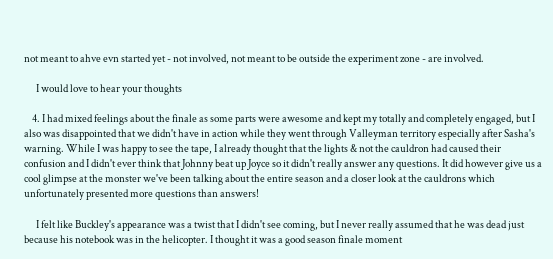not meant to ahve evn started yet - not involved, not meant to be outside the experiment zone - are involved.

      I would love to hear your thoughts

    4. I had mixed feelings about the finale as some parts were awesome and kept my totally and completely engaged, but I also was disappointed that we didn't have in action while they went through Valleyman territory especially after Sasha's warning. While I was happy to see the tape, I already thought that the lights & not the cauldron had caused their confusion and I didn't ever think that Johnny beat up Joyce so it didn't really answer any questions. It did however give us a cool glimpse at the monster we've been talking about the entire season and a closer look at the cauldrons which unfortunately presented more questions than answers!

      I felt like Buckley's appearance was a twist that I didn't see coming, but I never really assumed that he was dead just because his notebook was in the helicopter. I thought it was a good season finale moment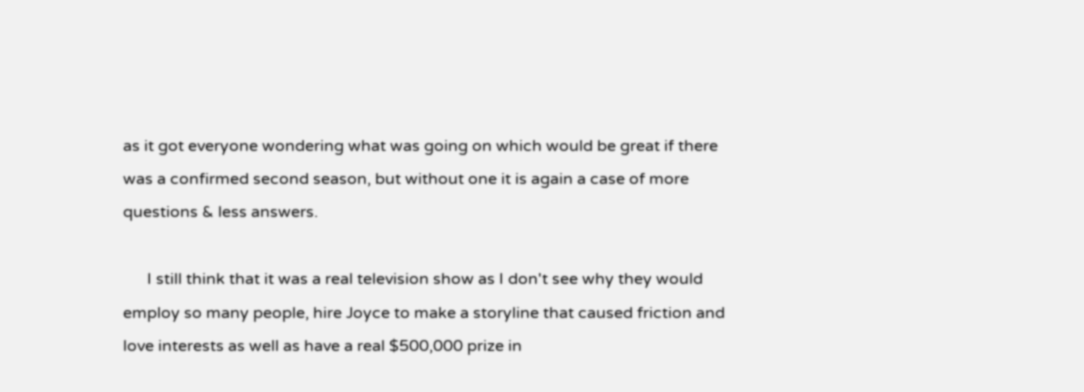as it got everyone wondering what was going on which would be great if there was a confirmed second season, but without one it is again a case of more questions & less answers.

      I still think that it was a real television show as I don't see why they would employ so many people, hire Joyce to make a storyline that caused friction and love interests as well as have a real $500,000 prize in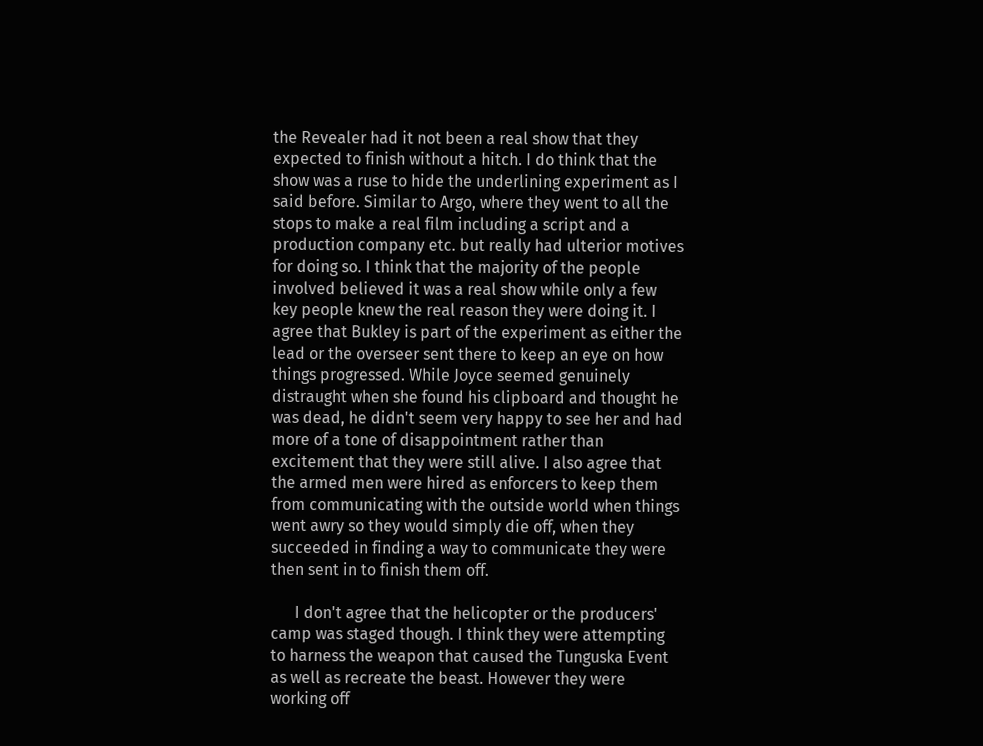the Revealer had it not been a real show that they expected to finish without a hitch. I do think that the show was a ruse to hide the underlining experiment as I said before. Similar to Argo, where they went to all the stops to make a real film including a script and a production company etc. but really had ulterior motives for doing so. I think that the majority of the people involved believed it was a real show while only a few key people knew the real reason they were doing it. I agree that Bukley is part of the experiment as either the lead or the overseer sent there to keep an eye on how things progressed. While Joyce seemed genuinely distraught when she found his clipboard and thought he was dead, he didn't seem very happy to see her and had more of a tone of disappointment rather than excitement that they were still alive. I also agree that the armed men were hired as enforcers to keep them from communicating with the outside world when things went awry so they would simply die off, when they succeeded in finding a way to communicate they were then sent in to finish them off.

      I don't agree that the helicopter or the producers' camp was staged though. I think they were attempting to harness the weapon that caused the Tunguska Event as well as recreate the beast. However they were working off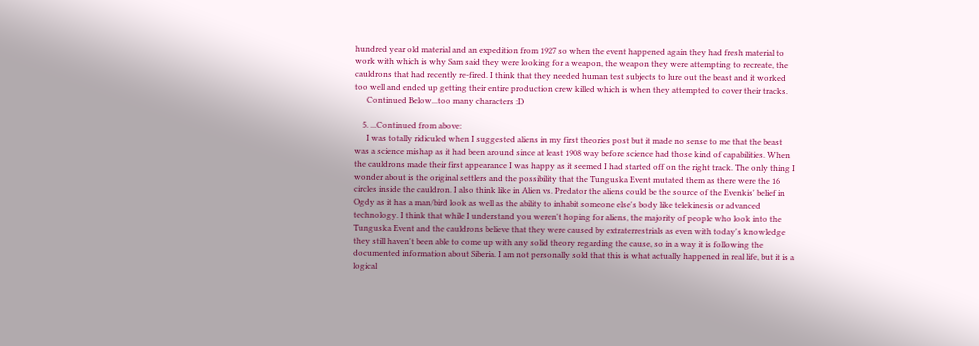hundred year old material and an expedition from 1927 so when the event happened again they had fresh material to work with which is why Sam said they were looking for a weapon, the weapon they were attempting to recreate, the cauldrons that had recently re-fired. I think that they needed human test subjects to lure out the beast and it worked too well and ended up getting their entire production crew killed which is when they attempted to cover their tracks.
      Continued Below...too many characters :D

    5. ...Continued from above:
      I was totally ridiculed when I suggested aliens in my first theories post but it made no sense to me that the beast was a science mishap as it had been around since at least 1908 way before science had those kind of capabilities. When the cauldrons made their first appearance I was happy as it seemed I had started off on the right track. The only thing I wonder about is the original settlers and the possibility that the Tunguska Event mutated them as there were the 16 circles inside the cauldron. I also think like in Alien vs. Predator the aliens could be the source of the Evenkis' belief in Ogdy as it has a man/bird look as well as the ability to inhabit someone else's body like telekinesis or advanced technology. I think that while I understand you weren't hoping for aliens, the majority of people who look into the Tunguska Event and the cauldrons believe that they were caused by extraterrestrials as even with today's knowledge they still haven't been able to come up with any solid theory regarding the cause, so in a way it is following the documented information about Siberia. I am not personally sold that this is what actually happened in real life, but it is a logical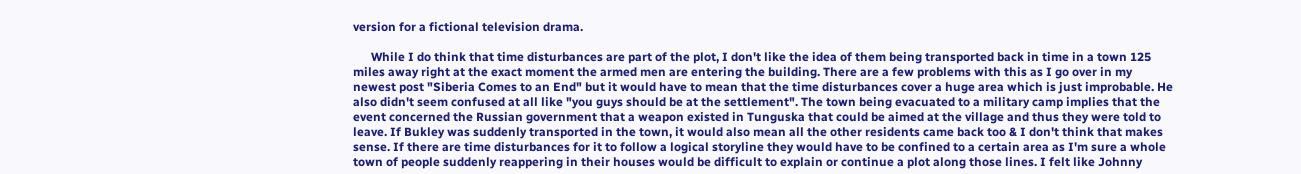version for a fictional television drama.

      While I do think that time disturbances are part of the plot, I don't like the idea of them being transported back in time in a town 125 miles away right at the exact moment the armed men are entering the building. There are a few problems with this as I go over in my newest post "Siberia Comes to an End" but it would have to mean that the time disturbances cover a huge area which is just improbable. He also didn't seem confused at all like "you guys should be at the settlement". The town being evacuated to a military camp implies that the event concerned the Russian government that a weapon existed in Tunguska that could be aimed at the village and thus they were told to leave. If Bukley was suddenly transported in the town, it would also mean all the other residents came back too & I don't think that makes sense. If there are time disturbances for it to follow a logical storyline they would have to be confined to a certain area as I'm sure a whole town of people suddenly reappering in their houses would be difficult to explain or continue a plot along those lines. I felt like Johnny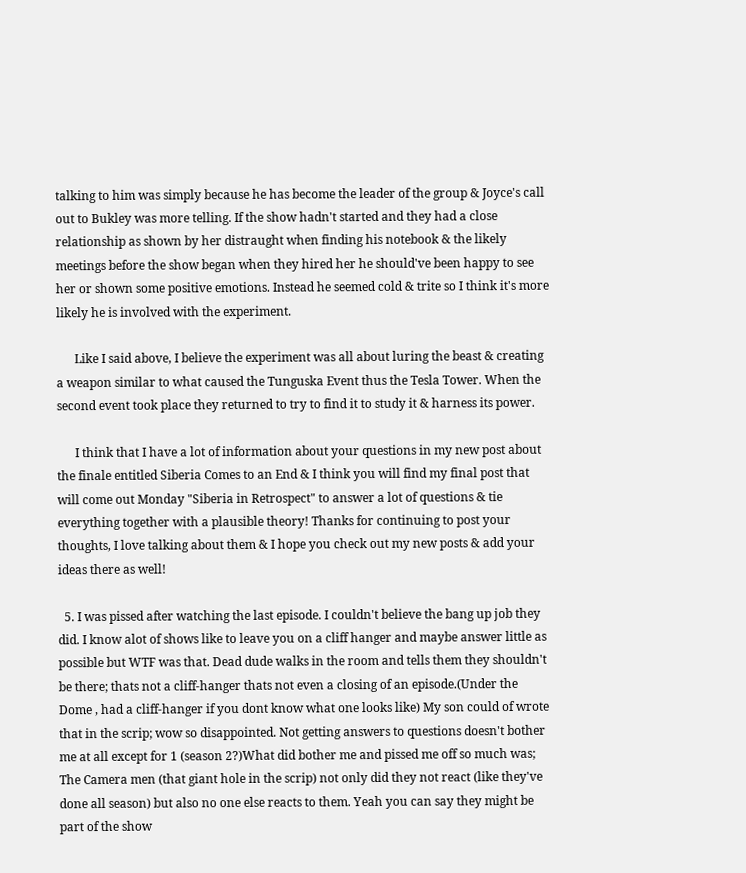talking to him was simply because he has become the leader of the group & Joyce's call out to Bukley was more telling. If the show hadn't started and they had a close relationship as shown by her distraught when finding his notebook & the likely meetings before the show began when they hired her he should've been happy to see her or shown some positive emotions. Instead he seemed cold & trite so I think it's more likely he is involved with the experiment.

      Like I said above, I believe the experiment was all about luring the beast & creating a weapon similar to what caused the Tunguska Event thus the Tesla Tower. When the second event took place they returned to try to find it to study it & harness its power.

      I think that I have a lot of information about your questions in my new post about the finale entitled Siberia Comes to an End & I think you will find my final post that will come out Monday "Siberia in Retrospect" to answer a lot of questions & tie everything together with a plausible theory! Thanks for continuing to post your thoughts, I love talking about them & I hope you check out my new posts & add your ideas there as well!

  5. I was pissed after watching the last episode. I couldn't believe the bang up job they did. I know alot of shows like to leave you on a cliff hanger and maybe answer little as possible but WTF was that. Dead dude walks in the room and tells them they shouldn't be there; thats not a cliff-hanger thats not even a closing of an episode.(Under the Dome , had a cliff-hanger if you dont know what one looks like) My son could of wrote that in the scrip; wow so disappointed. Not getting answers to questions doesn't bother me at all except for 1 (season 2?)What did bother me and pissed me off so much was; The Camera men (that giant hole in the scrip) not only did they not react (like they've done all season) but also no one else reacts to them. Yeah you can say they might be part of the show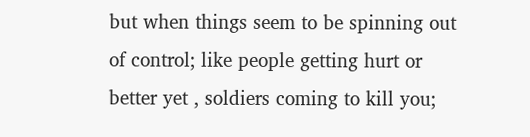but when things seem to be spinning out of control; like people getting hurt or better yet , soldiers coming to kill you;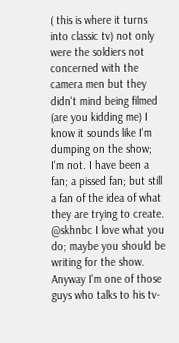( this is where it turns into classic tv) not only were the soldiers not concerned with the camera men but they didn't mind being filmed (are you kidding me) I know it sounds like I'm dumping on the show; I'm not. I have been a fan; a pissed fan; but still a fan of the idea of what they are trying to create. @skhnbc I love what you do; maybe you should be writing for the show. Anyway I'm one of those guys who talks to his tv-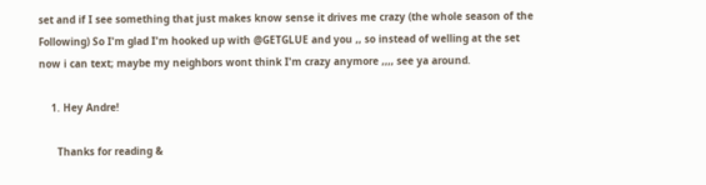set and if I see something that just makes know sense it drives me crazy (the whole season of the Following) So I'm glad I'm hooked up with @GETGLUE and you ,, so instead of welling at the set now i can text; maybe my neighbors wont think I'm crazy anymore ,,,, see ya around.

    1. Hey Andre!

      Thanks for reading &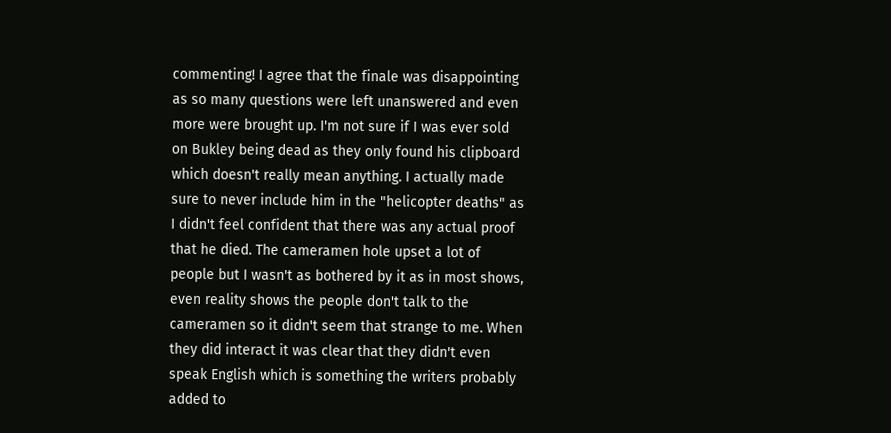commenting! I agree that the finale was disappointing as so many questions were left unanswered and even more were brought up. I'm not sure if I was ever sold on Bukley being dead as they only found his clipboard which doesn't really mean anything. I actually made sure to never include him in the "helicopter deaths" as I didn't feel confident that there was any actual proof that he died. The cameramen hole upset a lot of people but I wasn't as bothered by it as in most shows, even reality shows the people don't talk to the cameramen so it didn't seem that strange to me. When they did interact it was clear that they didn't even speak English which is something the writers probably added to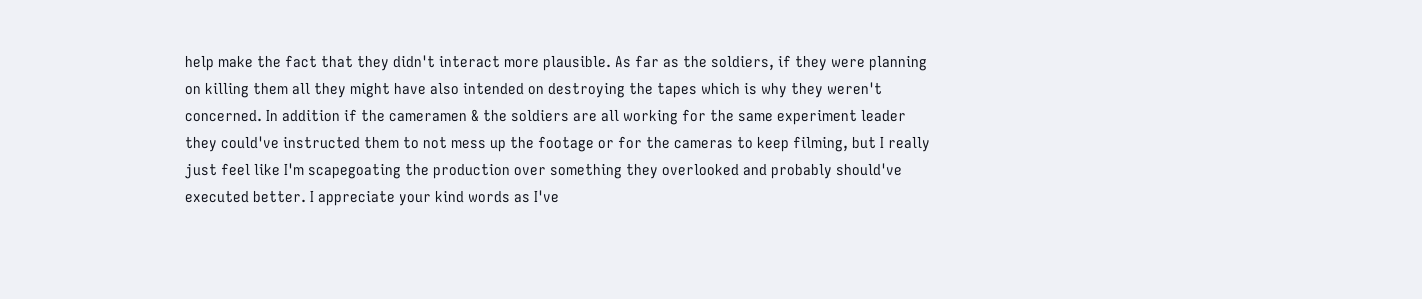help make the fact that they didn't interact more plausible. As far as the soldiers, if they were planning on killing them all they might have also intended on destroying the tapes which is why they weren't concerned. In addition if the cameramen & the soldiers are all working for the same experiment leader they could've instructed them to not mess up the footage or for the cameras to keep filming, but I really just feel like I'm scapegoating the production over something they overlooked and probably should've executed better. I appreciate your kind words as I've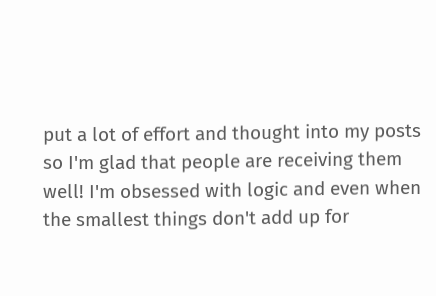put a lot of effort and thought into my posts so I'm glad that people are receiving them well! I'm obsessed with logic and even when the smallest things don't add up for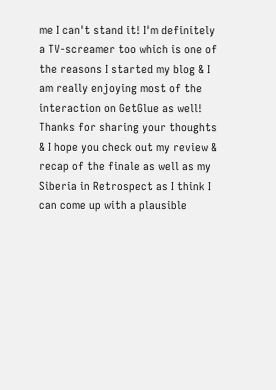me I can't stand it! I'm definitely a TV-screamer too which is one of the reasons I started my blog & I am really enjoying most of the interaction on GetGlue as well! Thanks for sharing your thoughts & I hope you check out my review & recap of the finale as well as my Siberia in Retrospect as I think I can come up with a plausible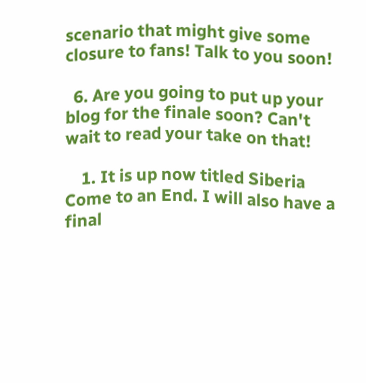scenario that might give some closure to fans! Talk to you soon!

  6. Are you going to put up your blog for the finale soon? Can't wait to read your take on that!

    1. It is up now titled Siberia Come to an End. I will also have a final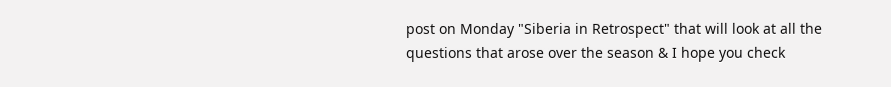post on Monday "Siberia in Retrospect" that will look at all the questions that arose over the season & I hope you check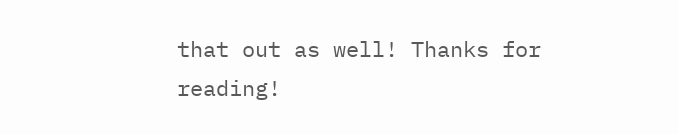that out as well! Thanks for reading!